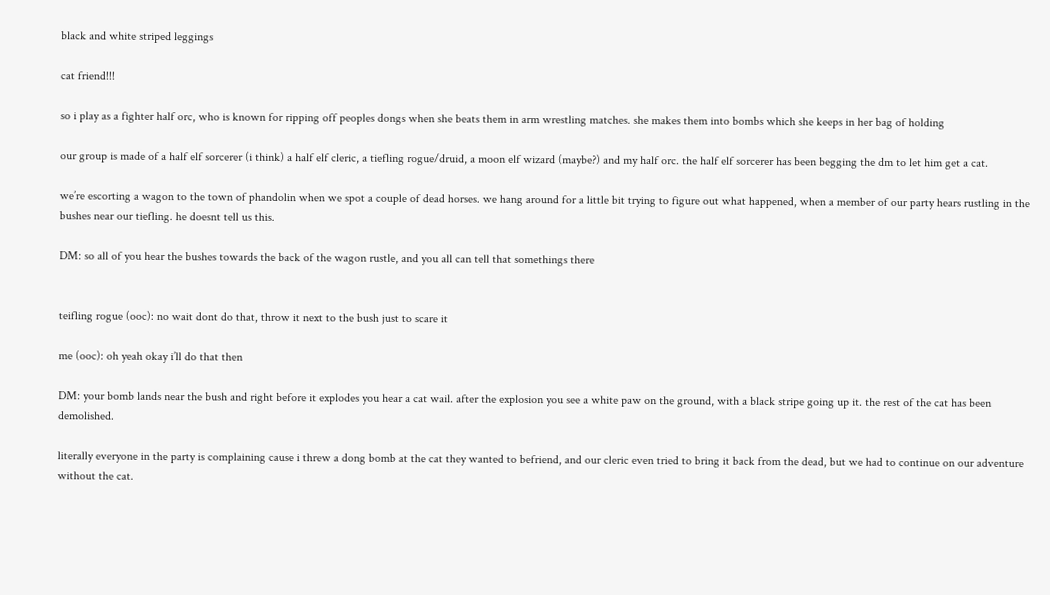black and white striped leggings

cat friend!!!

so i play as a fighter half orc, who is known for ripping off peoples dongs when she beats them in arm wrestling matches. she makes them into bombs which she keeps in her bag of holding

our group is made of a half elf sorcerer (i think) a half elf cleric, a tiefling rogue/druid, a moon elf wizard (maybe?) and my half orc. the half elf sorcerer has been begging the dm to let him get a cat.

we’re escorting a wagon to the town of phandolin when we spot a couple of dead horses. we hang around for a little bit trying to figure out what happened, when a member of our party hears rustling in the bushes near our tiefling. he doesnt tell us this.

DM: so all of you hear the bushes towards the back of the wagon rustle, and you all can tell that somethings there


teifling rogue (ooc): no wait dont do that, throw it next to the bush just to scare it

me (ooc): oh yeah okay i’ll do that then

DM: your bomb lands near the bush and right before it explodes you hear a cat wail. after the explosion you see a white paw on the ground, with a black stripe going up it. the rest of the cat has been demolished.

literally everyone in the party is complaining cause i threw a dong bomb at the cat they wanted to befriend, and our cleric even tried to bring it back from the dead, but we had to continue on our adventure without the cat.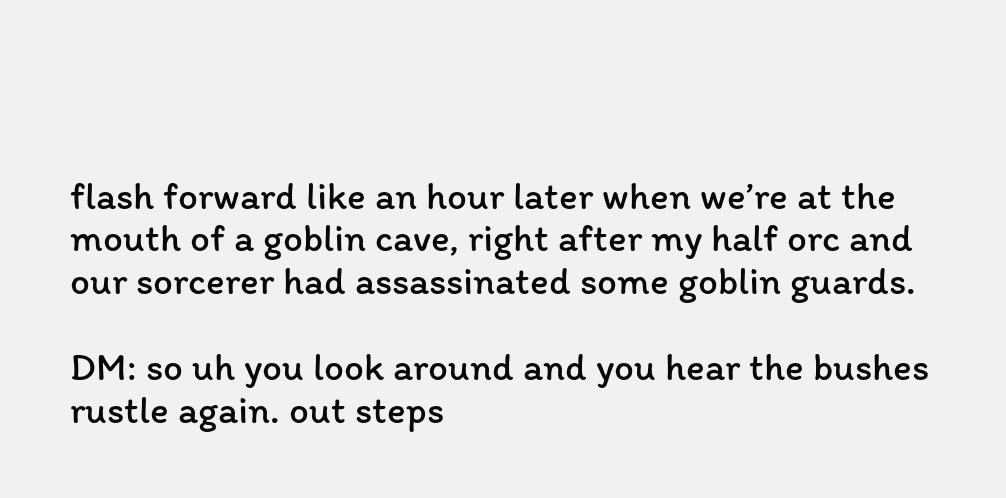flash forward like an hour later when we’re at the mouth of a goblin cave, right after my half orc and our sorcerer had assassinated some goblin guards.

DM: so uh you look around and you hear the bushes rustle again. out steps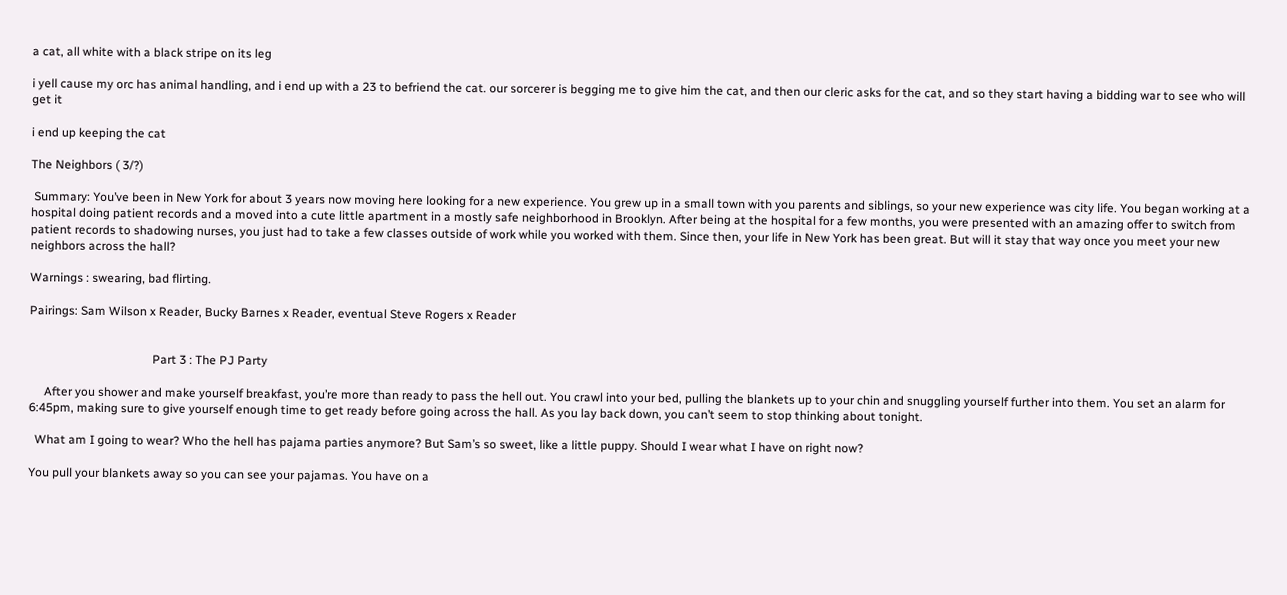a cat, all white with a black stripe on its leg

i yell cause my orc has animal handling, and i end up with a 23 to befriend the cat. our sorcerer is begging me to give him the cat, and then our cleric asks for the cat, and so they start having a bidding war to see who will get it

i end up keeping the cat

The Neighbors ( 3/?)

 Summary: You’ve been in New York for about 3 years now moving here looking for a new experience. You grew up in a small town with you parents and siblings, so your new experience was city life. You began working at a hospital doing patient records and a moved into a cute little apartment in a mostly safe neighborhood in Brooklyn. After being at the hospital for a few months, you were presented with an amazing offer to switch from patient records to shadowing nurses, you just had to take a few classes outside of work while you worked with them. Since then, your life in New York has been great. But will it stay that way once you meet your new neighbors across the hall?

Warnings : swearing, bad flirting.

Pairings: Sam Wilson x Reader, Bucky Barnes x Reader, eventual Steve Rogers x Reader


                                         Part 3 : The PJ Party

     After you shower and make yourself breakfast, you’re more than ready to pass the hell out. You crawl into your bed, pulling the blankets up to your chin and snuggling yourself further into them. You set an alarm for 6:45pm, making sure to give yourself enough time to get ready before going across the hall. As you lay back down, you can’t seem to stop thinking about tonight.

  What am I going to wear? Who the hell has pajama parties anymore? But Sam’s so sweet, like a little puppy. Should I wear what I have on right now?

You pull your blankets away so you can see your pajamas. You have on a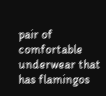pair of comfortable underwear that has flamingos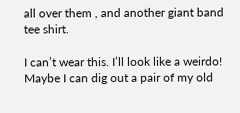all over them , and another giant band tee shirt.

I can’t wear this. I’ll look like a weirdo! Maybe I can dig out a pair of my old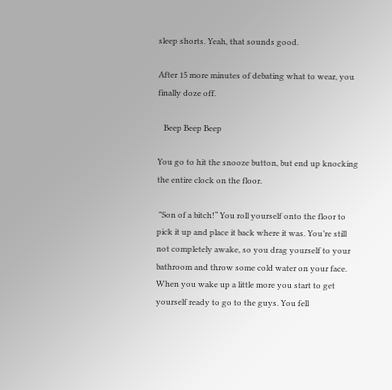sleep shorts. Yeah, that sounds good.

After 15 more minutes of debating what to wear, you finally doze off.

   Beep Beep Beep

You go to hit the snooze button, but end up knocking the entire clock on the floor.

 "Son of a bitch!“ You roll yourself onto the floor to pick it up and place it back where it was. You’re still not completely awake, so you drag yourself to your bathroom and throw some cold water on your face. When you wake up a little more you start to get yourself ready to go to the guys. You fell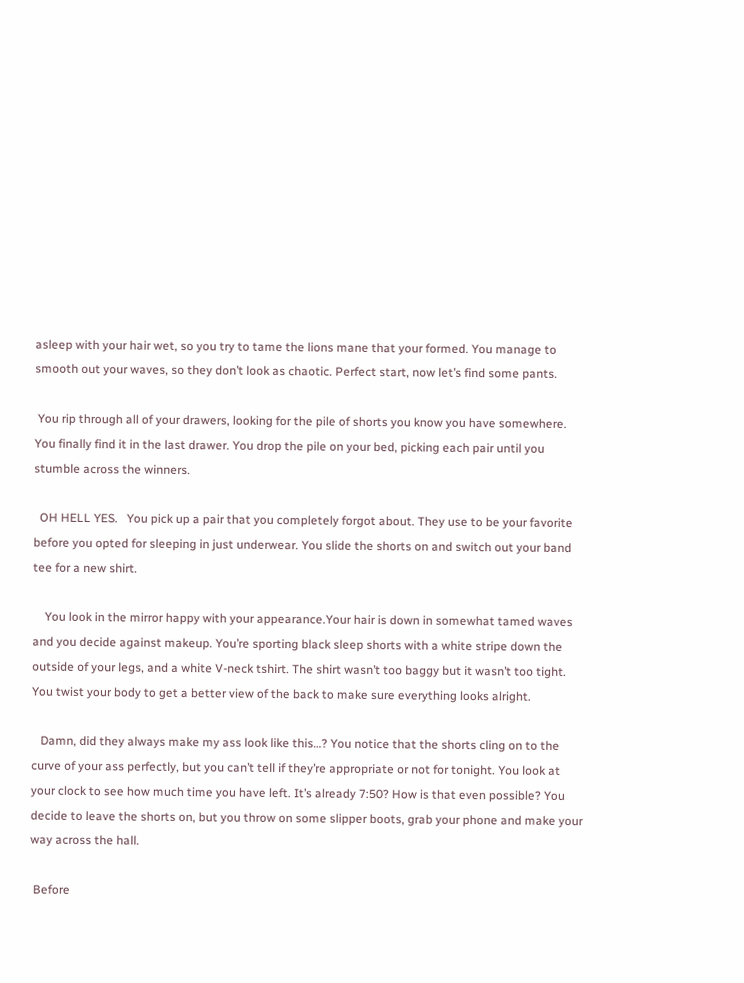asleep with your hair wet, so you try to tame the lions mane that your formed. You manage to smooth out your waves, so they don’t look as chaotic. Perfect start, now let’s find some pants.

 You rip through all of your drawers, looking for the pile of shorts you know you have somewhere. You finally find it in the last drawer. You drop the pile on your bed, picking each pair until you stumble across the winners.

  OH HELL YES.   You pick up a pair that you completely forgot about. They use to be your favorite before you opted for sleeping in just underwear. You slide the shorts on and switch out your band tee for a new shirt.

    You look in the mirror happy with your appearance.Your hair is down in somewhat tamed waves and you decide against makeup. You’re sporting black sleep shorts with a white stripe down the outside of your legs, and a white V-neck tshirt. The shirt wasn’t too baggy but it wasn’t too tight. You twist your body to get a better view of the back to make sure everything looks alright.

   Damn, did they always make my ass look like this…? You notice that the shorts cling on to the curve of your ass perfectly, but you can’t tell if they’re appropriate or not for tonight. You look at your clock to see how much time you have left. It’s already 7:50? How is that even possible? You decide to leave the shorts on, but you throw on some slipper boots, grab your phone and make your way across the hall.

 Before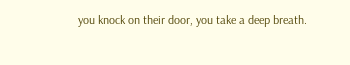you knock on their door, you take a deep breath.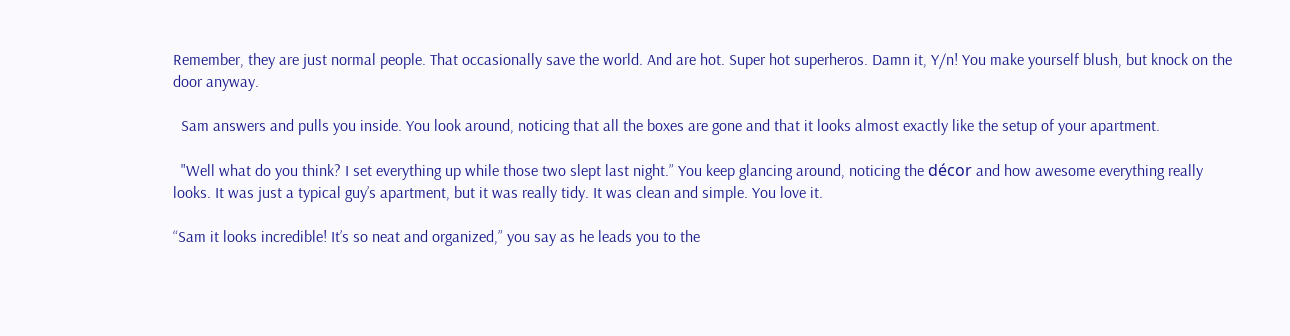Remember, they are just normal people. That occasionally save the world. And are hot. Super hot superheros. Damn it, Y/n! You make yourself blush, but knock on the door anyway.

  Sam answers and pulls you inside. You look around, noticing that all the boxes are gone and that it looks almost exactly like the setup of your apartment.

  "Well what do you think? I set everything up while those two slept last night.” You keep glancing around, noticing the décor and how awesome everything really looks. It was just a typical guy’s apartment, but it was really tidy. It was clean and simple. You love it.

“Sam it looks incredible! It’s so neat and organized,” you say as he leads you to the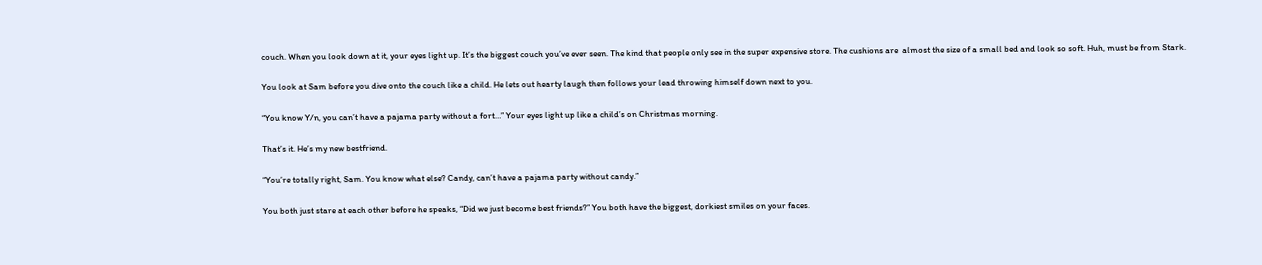couch. When you look down at it, your eyes light up. It’s the biggest couch you’ve ever seen. The kind that people only see in the super expensive store. The cushions are  almost the size of a small bed and look so soft. Huh, must be from Stark.

You look at Sam before you dive onto the couch like a child. He lets out hearty laugh then follows your lead throwing himself down next to you.

“You know Y/n, you can’t have a pajama party without a fort…” Your eyes light up like a child’s on Christmas morning.

That’s it. He’s my new bestfriend.

“You’re totally right, Sam. You know what else? Candy, can’t have a pajama party without candy.”

You both just stare at each other before he speaks, “Did we just become best friends?” You both have the biggest, dorkiest smiles on your faces.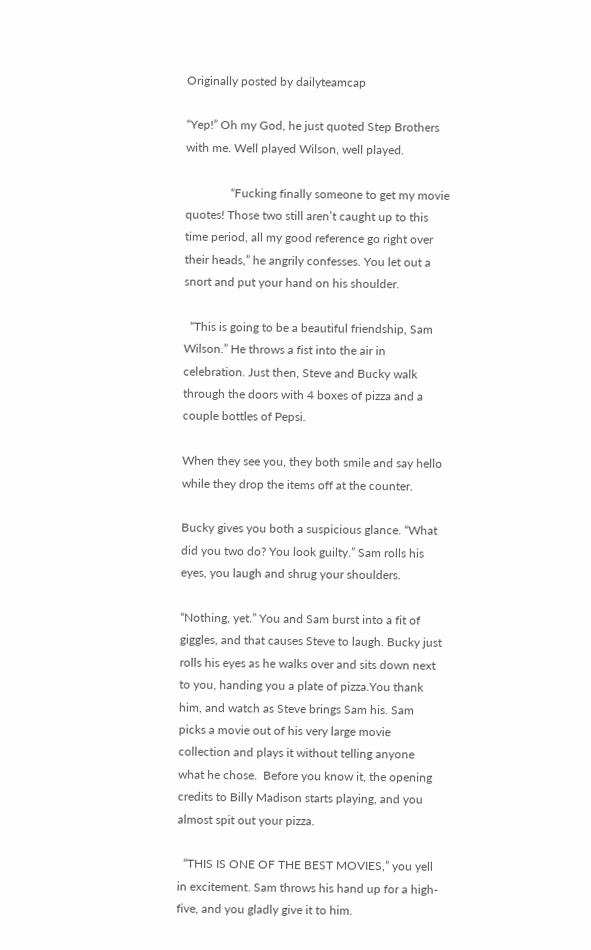Originally posted by dailyteamcap

“Yep!” Oh my God, he just quoted Step Brothers with me. Well played Wilson, well played.

               “Fucking finally someone to get my movie quotes! Those two still aren’t caught up to this time period, all my good reference go right over their heads,” he angrily confesses. You let out a snort and put your hand on his shoulder.

  “This is going to be a beautiful friendship, Sam Wilson.” He throws a fist into the air in celebration. Just then, Steve and Bucky walk through the doors with 4 boxes of pizza and a couple bottles of Pepsi.

When they see you, they both smile and say hello while they drop the items off at the counter.

Bucky gives you both a suspicious glance. “What did you two do? You look guilty.” Sam rolls his eyes, you laugh and shrug your shoulders.

“Nothing, yet.” You and Sam burst into a fit of giggles, and that causes Steve to laugh. Bucky just rolls his eyes as he walks over and sits down next to you, handing you a plate of pizza.You thank him, and watch as Steve brings Sam his. Sam picks a movie out of his very large movie collection and plays it without telling anyone what he chose.  Before you know it, the opening credits to Billy Madison starts playing, and you almost spit out your pizza.

  “THIS IS ONE OF THE BEST MOVIES,” you yell in excitement. Sam throws his hand up for a high-five, and you gladly give it to him.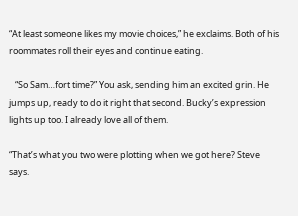“At least someone likes my movie choices,” he exclaims. Both of his roommates roll their eyes and continue eating.

   “So Sam…fort time?” You ask, sending him an excited grin. He jumps up, ready to do it right that second. Bucky’s expression lights up too. I already love all of them.

“That’s what you two were plotting when we got here? Steve says.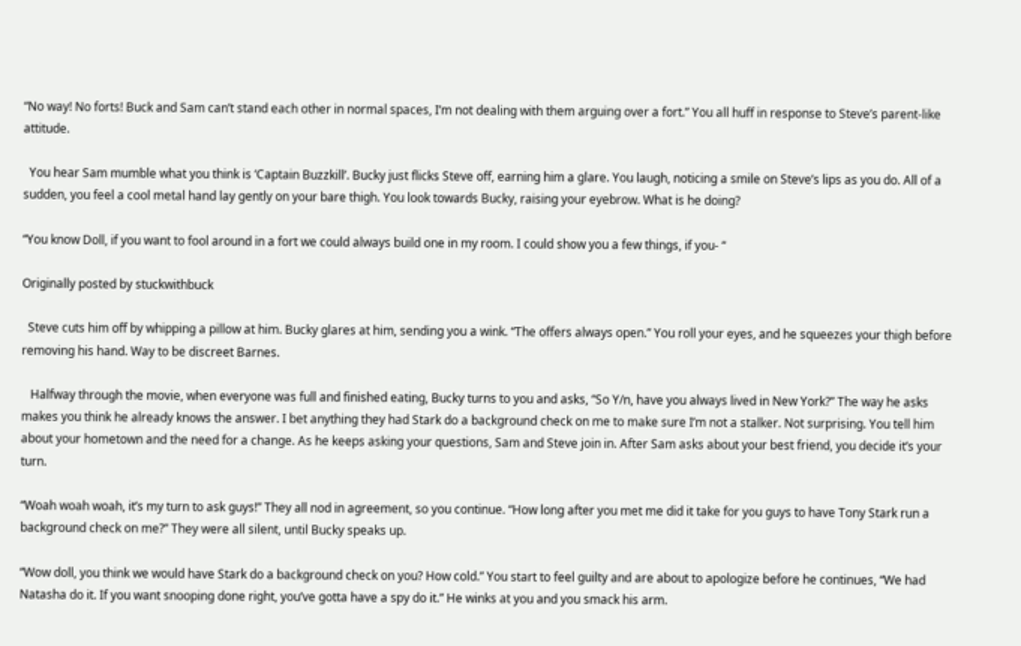“No way! No forts! Buck and Sam can’t stand each other in normal spaces, I’m not dealing with them arguing over a fort.” You all huff in response to Steve’s parent-like attitude.

  You hear Sam mumble what you think is ‘Captain Buzzkill’. Bucky just flicks Steve off, earning him a glare. You laugh, noticing a smile on Steve’s lips as you do. All of a sudden, you feel a cool metal hand lay gently on your bare thigh. You look towards Bucky, raising your eyebrow. What is he doing?

“You know Doll, if you want to fool around in a fort we could always build one in my room. I could show you a few things, if you- “

Originally posted by stuckwithbuck

  Steve cuts him off by whipping a pillow at him. Bucky glares at him, sending you a wink. “The offers always open.” You roll your eyes, and he squeezes your thigh before removing his hand. Way to be discreet Barnes.

   Halfway through the movie, when everyone was full and finished eating, Bucky turns to you and asks, “So Y/n, have you always lived in New York?” The way he asks makes you think he already knows the answer. I bet anything they had Stark do a background check on me to make sure I’m not a stalker. Not surprising. You tell him about your hometown and the need for a change. As he keeps asking your questions, Sam and Steve join in. After Sam asks about your best friend, you decide it’s your turn.

“Woah woah woah, it’s my turn to ask guys!” They all nod in agreement, so you continue. “How long after you met me did it take for you guys to have Tony Stark run a background check on me?” They were all silent, until Bucky speaks up.

“Wow doll, you think we would have Stark do a background check on you? How cold.” You start to feel guilty and are about to apologize before he continues, “We had Natasha do it. If you want snooping done right, you’ve gotta have a spy do it.” He winks at you and you smack his arm.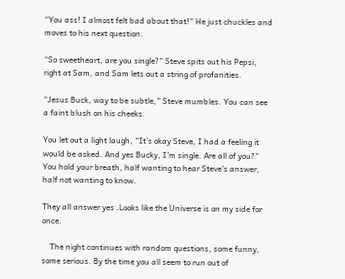“You ass! I almost felt bad about that!” He just chuckles and moves to his next question.

“So sweetheart, are you single?” Steve spits out his Pepsi, right at Sam, and Sam lets out a string of profanities.

“Jesus Buck, way to be subtle,” Steve mumbles. You can see a faint blush on his cheeks.

You let out a light laugh, “It’s okay Steve, I had a feeling it would be asked. And yes Bucky, I’m single. Are all of you?” You hold your breath, half wanting to hear Steve’s answer, half not wanting to know.

They all answer yes .Looks like the Universe is on my side for once.

    The night continues with random questions, some funny, some serious. By the time you all seem to run out of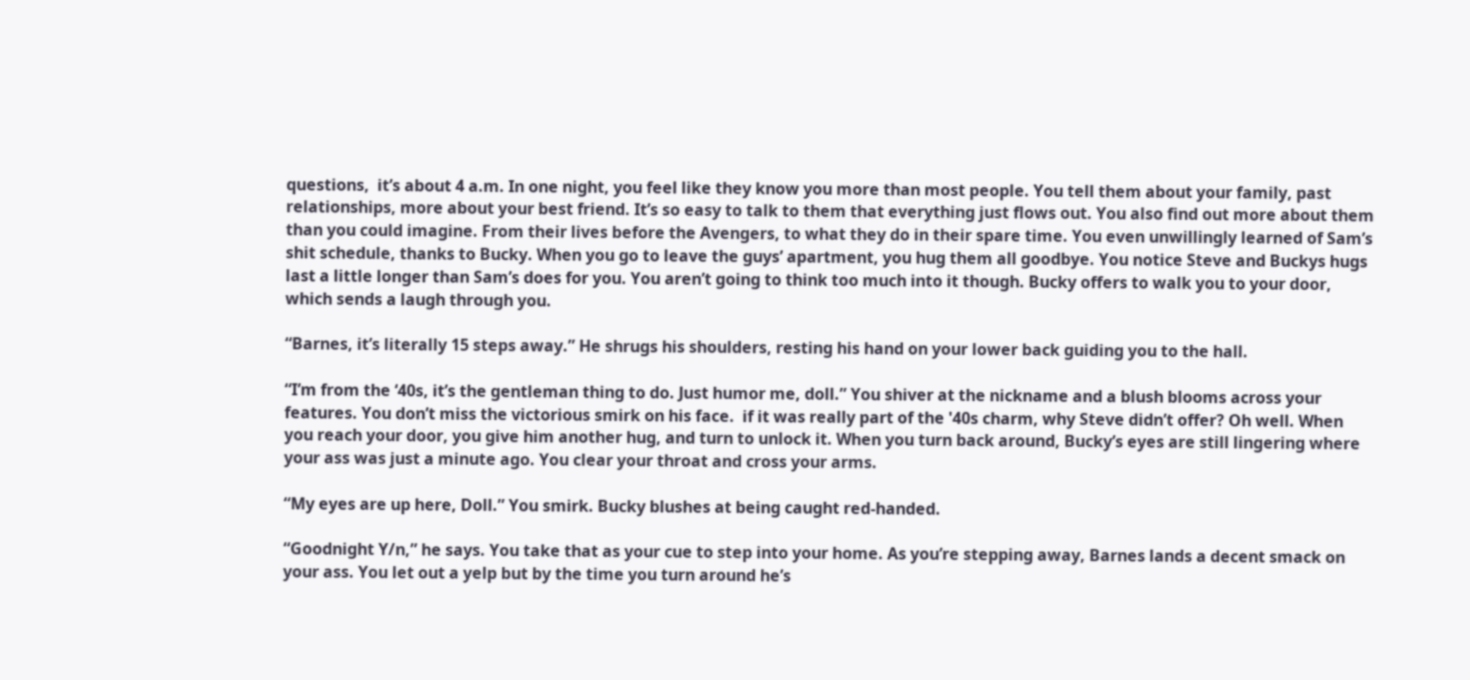questions,  it’s about 4 a.m. In one night, you feel like they know you more than most people. You tell them about your family, past relationships, more about your best friend. It’s so easy to talk to them that everything just flows out. You also find out more about them than you could imagine. From their lives before the Avengers, to what they do in their spare time. You even unwillingly learned of Sam’s shit schedule, thanks to Bucky. When you go to leave the guys’ apartment, you hug them all goodbye. You notice Steve and Buckys hugs last a little longer than Sam’s does for you. You aren’t going to think too much into it though. Bucky offers to walk you to your door, which sends a laugh through you.

“Barnes, it’s literally 15 steps away.” He shrugs his shoulders, resting his hand on your lower back guiding you to the hall.

“I’m from the ‘40s, it’s the gentleman thing to do. Just humor me, doll.” You shiver at the nickname and a blush blooms across your features. You don’t miss the victorious smirk on his face.  if it was really part of the '40s charm, why Steve didn’t offer? Oh well. When you reach your door, you give him another hug, and turn to unlock it. When you turn back around, Bucky’s eyes are still lingering where your ass was just a minute ago. You clear your throat and cross your arms.

“My eyes are up here, Doll.” You smirk. Bucky blushes at being caught red-handed.

“Goodnight Y/n,” he says. You take that as your cue to step into your home. As you’re stepping away, Barnes lands a decent smack on your ass. You let out a yelp but by the time you turn around he’s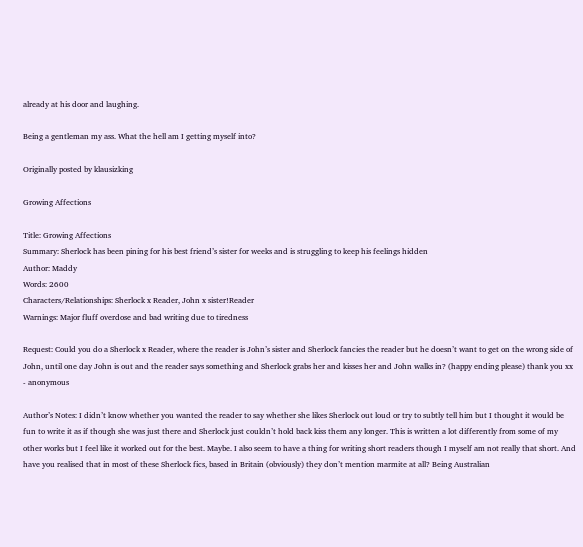already at his door and laughing.

Being a gentleman my ass. What the hell am I getting myself into?

Originally posted by klausizking

Growing Affections

Title: Growing Affections
Summary: Sherlock has been pining for his best friend’s sister for weeks and is struggling to keep his feelings hidden
Author: Maddy
Words: 2600
Characters/Relationships: Sherlock x Reader, John x sister!Reader
Warnings: Major fluff overdose and bad writing due to tiredness

Request: Could you do a Sherlock x Reader, where the reader is John’s sister and Sherlock fancies the reader but he doesn’t want to get on the wrong side of John, until one day John is out and the reader says something and Sherlock grabs her and kisses her and John walks in? (happy ending please) thank you xx - anonymous

Author’s Notes: I didn’t know whether you wanted the reader to say whether she likes Sherlock out loud or try to subtly tell him but I thought it would be fun to write it as if though she was just there and Sherlock just couldn’t hold back kiss them any longer. This is written a lot differently from some of my other works but I feel like it worked out for the best. Maybe. I also seem to have a thing for writing short readers though I myself am not really that short. And have you realised that in most of these Sherlock fics, based in Britain (obviously) they don’t mention marmite at all? Being Australian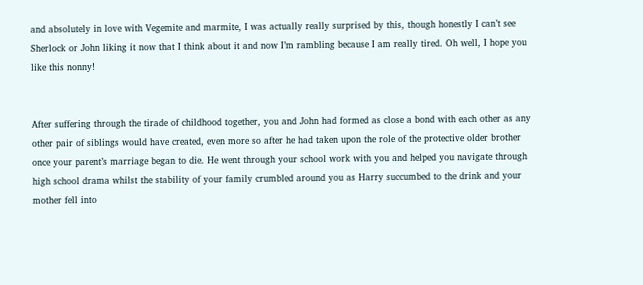and absolutely in love with Vegemite and marmite, I was actually really surprised by this, though honestly I can’t see Sherlock or John liking it now that I think about it and now I’m rambling because I am really tired. Oh well, I hope you like this nonny!


After suffering through the tirade of childhood together, you and John had formed as close a bond with each other as any other pair of siblings would have created, even more so after he had taken upon the role of the protective older brother once your parent’s marriage began to die. He went through your school work with you and helped you navigate through high school drama whilst the stability of your family crumbled around you as Harry succumbed to the drink and your mother fell into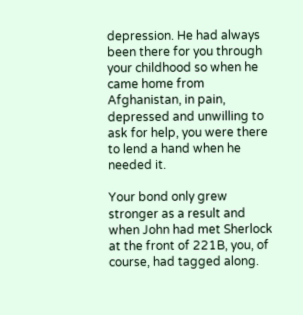depression. He had always been there for you through your childhood so when he came home from Afghanistan, in pain, depressed and unwilling to ask for help, you were there to lend a hand when he needed it.

Your bond only grew stronger as a result and when John had met Sherlock at the front of 221B, you, of course, had tagged along.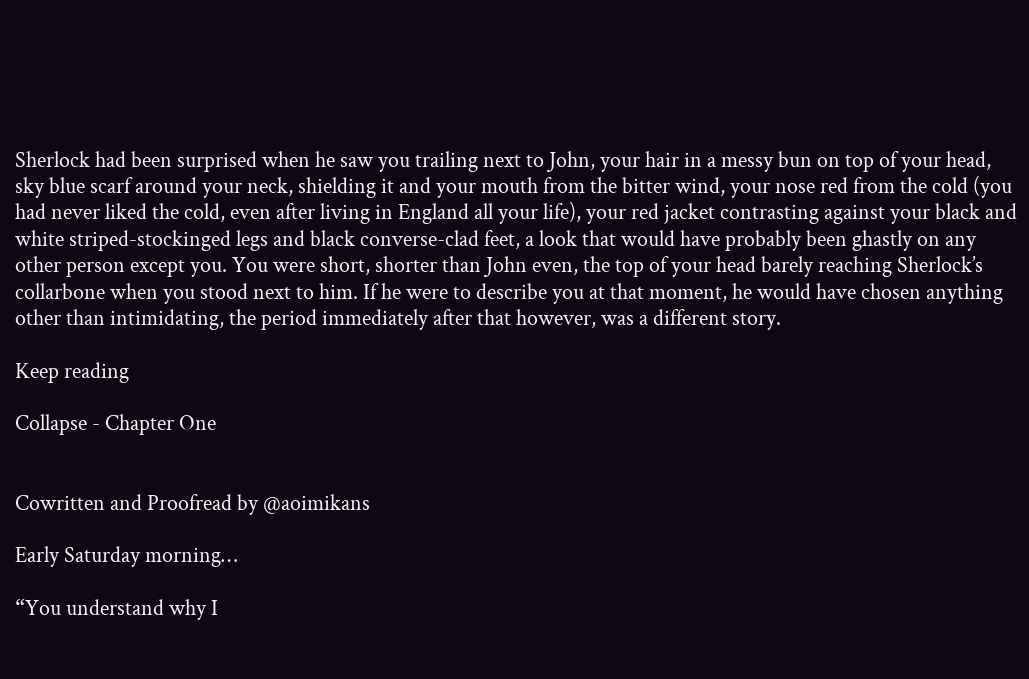Sherlock had been surprised when he saw you trailing next to John, your hair in a messy bun on top of your head, sky blue scarf around your neck, shielding it and your mouth from the bitter wind, your nose red from the cold (you had never liked the cold, even after living in England all your life), your red jacket contrasting against your black and white striped-stockinged legs and black converse-clad feet, a look that would have probably been ghastly on any other person except you. You were short, shorter than John even, the top of your head barely reaching Sherlock’s collarbone when you stood next to him. If he were to describe you at that moment, he would have chosen anything other than intimidating, the period immediately after that however, was a different story.

Keep reading

Collapse - Chapter One


Cowritten and Proofread by @aoimikans

Early Saturday morning…

“You understand why I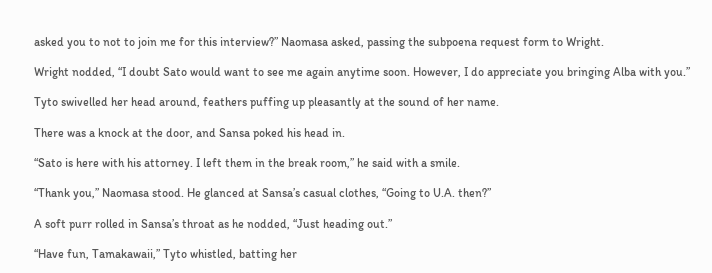asked you to not to join me for this interview?” Naomasa asked, passing the subpoena request form to Wright.

Wright nodded, “I doubt Sato would want to see me again anytime soon. However, I do appreciate you bringing Alba with you.”

Tyto swivelled her head around, feathers puffing up pleasantly at the sound of her name.

There was a knock at the door, and Sansa poked his head in.

“Sato is here with his attorney. I left them in the break room,” he said with a smile.

“Thank you,” Naomasa stood. He glanced at Sansa’s casual clothes, “Going to U.A. then?”

A soft purr rolled in Sansa’s throat as he nodded, “Just heading out.”

“Have fun, Tamakawaii,” Tyto whistled, batting her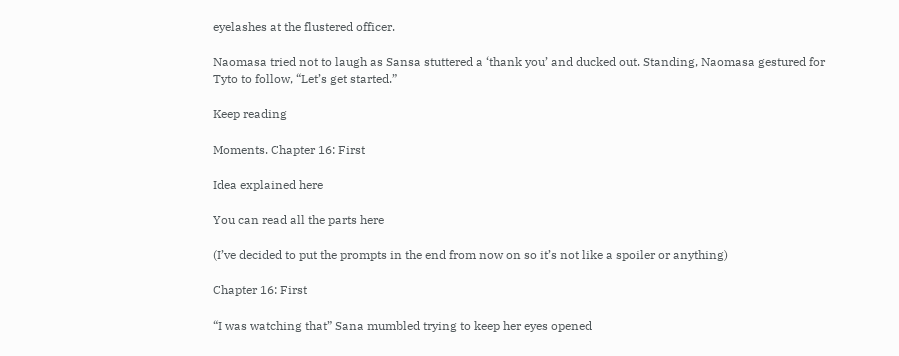eyelashes at the flustered officer.

Naomasa tried not to laugh as Sansa stuttered a ‘thank you’ and ducked out. Standing, Naomasa gestured for Tyto to follow, “Let’s get started.”

Keep reading

Moments. Chapter 16: First

Idea explained here

You can read all the parts here

(I’ve decided to put the prompts in the end from now on so it’s not like a spoiler or anything)

Chapter 16: First

“I was watching that” Sana mumbled trying to keep her eyes opened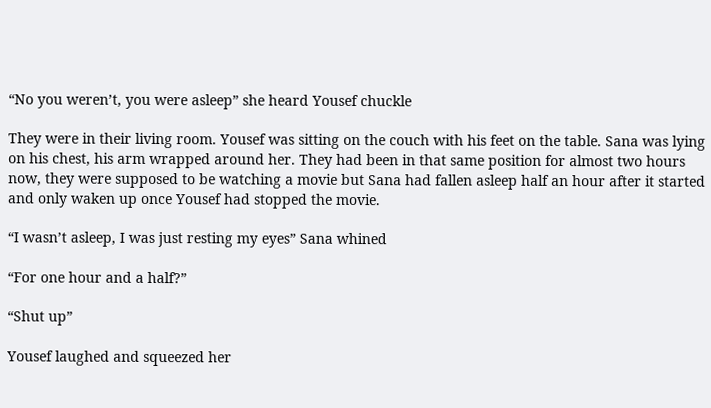“No you weren’t, you were asleep” she heard Yousef chuckle

They were in their living room. Yousef was sitting on the couch with his feet on the table. Sana was lying on his chest, his arm wrapped around her. They had been in that same position for almost two hours now, they were supposed to be watching a movie but Sana had fallen asleep half an hour after it started and only waken up once Yousef had stopped the movie.

“I wasn’t asleep, I was just resting my eyes” Sana whined

“For one hour and a half?”

“Shut up”

Yousef laughed and squeezed her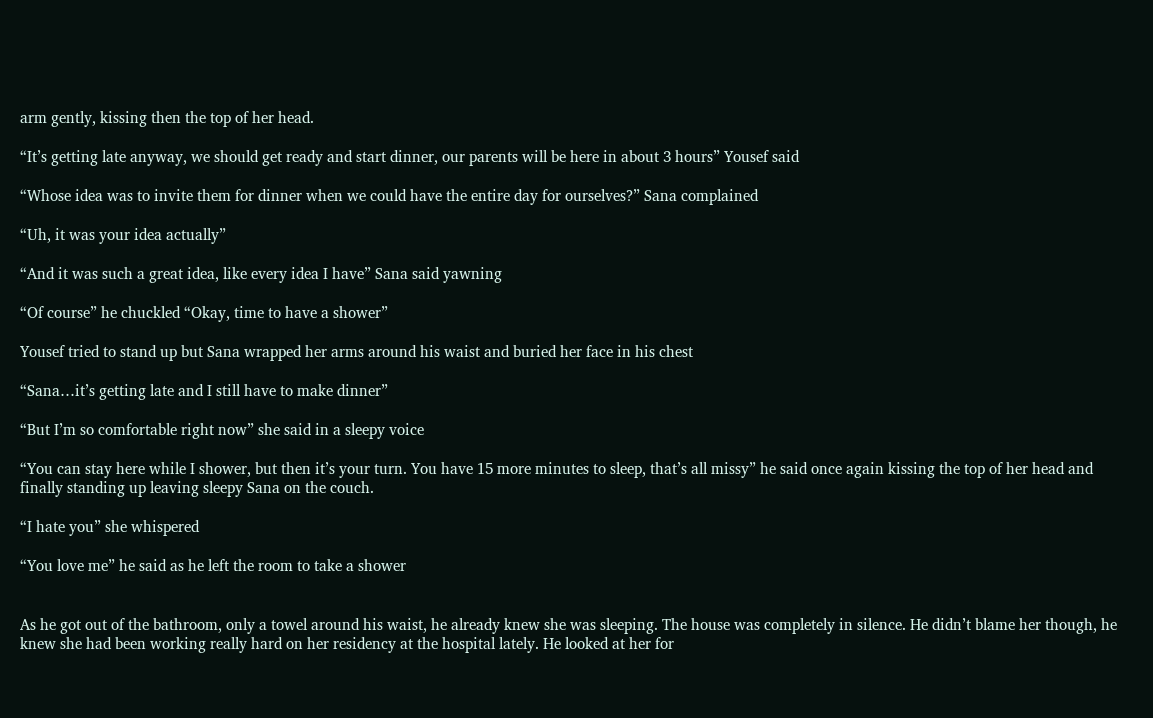arm gently, kissing then the top of her head.

“It’s getting late anyway, we should get ready and start dinner, our parents will be here in about 3 hours” Yousef said

“Whose idea was to invite them for dinner when we could have the entire day for ourselves?” Sana complained

“Uh, it was your idea actually”

“And it was such a great idea, like every idea I have” Sana said yawning

“Of course” he chuckled “Okay, time to have a shower”

Yousef tried to stand up but Sana wrapped her arms around his waist and buried her face in his chest

“Sana…it’s getting late and I still have to make dinner”

“But I’m so comfortable right now” she said in a sleepy voice

“You can stay here while I shower, but then it’s your turn. You have 15 more minutes to sleep, that’s all missy” he said once again kissing the top of her head and finally standing up leaving sleepy Sana on the couch.

“I hate you” she whispered

“You love me” he said as he left the room to take a shower


As he got out of the bathroom, only a towel around his waist, he already knew she was sleeping. The house was completely in silence. He didn’t blame her though, he knew she had been working really hard on her residency at the hospital lately. He looked at her for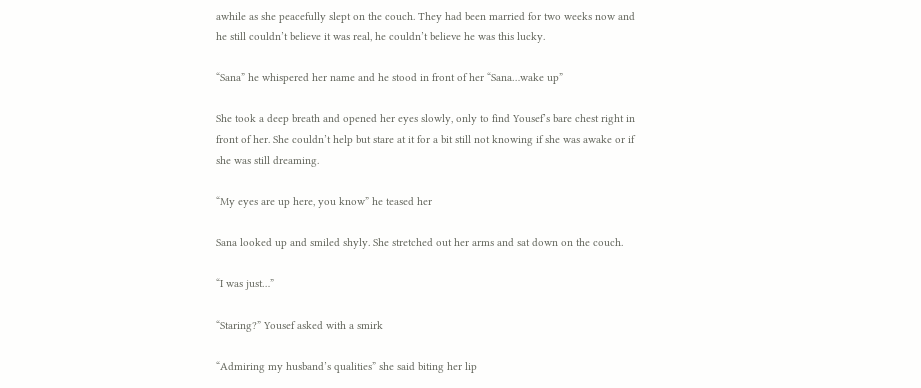awhile as she peacefully slept on the couch. They had been married for two weeks now and he still couldn’t believe it was real, he couldn’t believe he was this lucky.

“Sana” he whispered her name and he stood in front of her “Sana…wake up”

She took a deep breath and opened her eyes slowly, only to find Yousef’s bare chest right in front of her. She couldn’t help but stare at it for a bit still not knowing if she was awake or if she was still dreaming.

“My eyes are up here, you know” he teased her

Sana looked up and smiled shyly. She stretched out her arms and sat down on the couch.

“I was just…”

“Staring?” Yousef asked with a smirk

“Admiring my husband’s qualities” she said biting her lip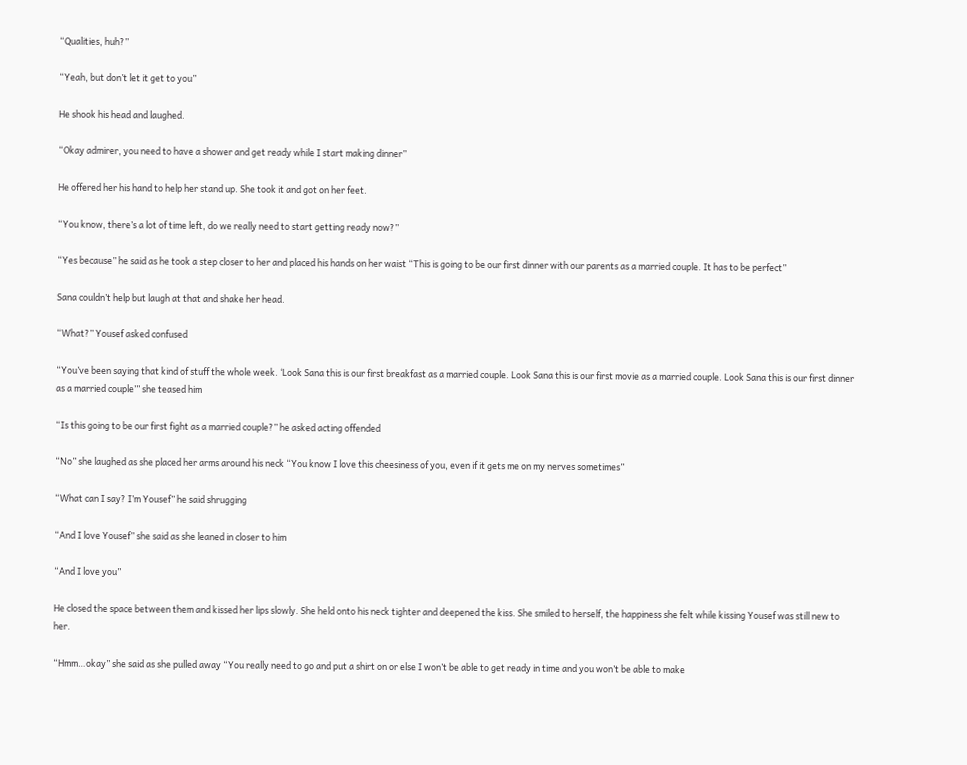“Qualities, huh?”

“Yeah, but don’t let it get to you”

He shook his head and laughed.

“Okay admirer, you need to have a shower and get ready while I start making dinner”

He offered her his hand to help her stand up. She took it and got on her feet.

“You know, there’s a lot of time left, do we really need to start getting ready now?”

“Yes because” he said as he took a step closer to her and placed his hands on her waist “This is going to be our first dinner with our parents as a married couple. It has to be perfect”

Sana couldn’t help but laugh at that and shake her head.

“What?” Yousef asked confused

“You’ve been saying that kind of stuff the whole week. ‘Look Sana this is our first breakfast as a married couple. Look Sana this is our first movie as a married couple. Look Sana this is our first dinner as a married couple’” she teased him

“Is this going to be our first fight as a married couple?” he asked acting offended

“No” she laughed as she placed her arms around his neck “You know I love this cheesiness of you, even if it gets me on my nerves sometimes”

“What can I say? I’m Yousef” he said shrugging

“And I love Yousef” she said as she leaned in closer to him

“And I love you”

He closed the space between them and kissed her lips slowly. She held onto his neck tighter and deepened the kiss. She smiled to herself, the happiness she felt while kissing Yousef was still new to her.

“Hmm…okay” she said as she pulled away “You really need to go and put a shirt on or else I won’t be able to get ready in time and you won’t be able to make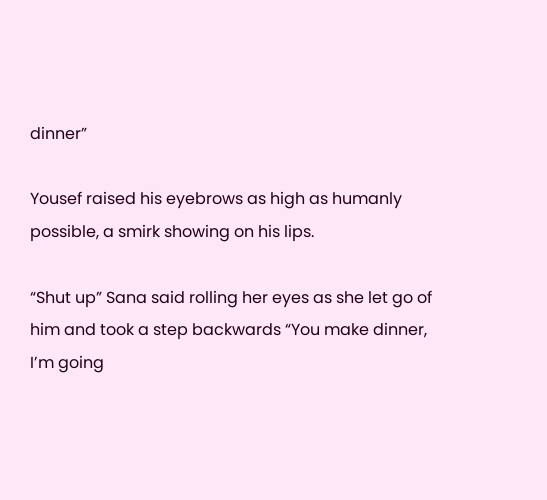dinner”

Yousef raised his eyebrows as high as humanly possible, a smirk showing on his lips.

“Shut up” Sana said rolling her eyes as she let go of him and took a step backwards “You make dinner, I’m going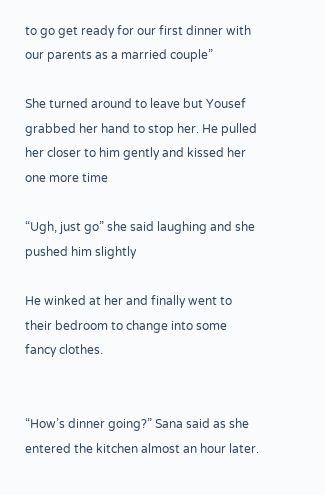to go get ready for our first dinner with our parents as a married couple”

She turned around to leave but Yousef grabbed her hand to stop her. He pulled her closer to him gently and kissed her one more time

“Ugh, just go” she said laughing and she pushed him slightly

He winked at her and finally went to their bedroom to change into some fancy clothes.


“How’s dinner going?” Sana said as she entered the kitchen almost an hour later.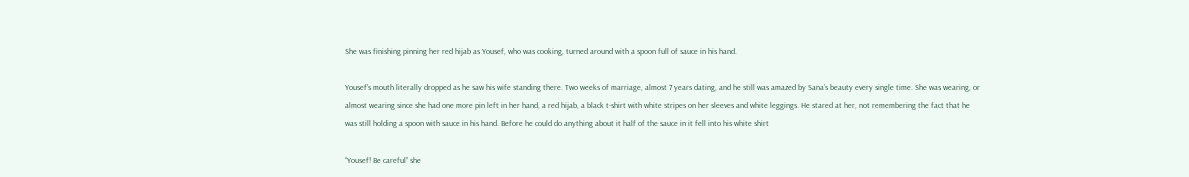She was finishing pinning her red hijab as Yousef, who was cooking, turned around with a spoon full of sauce in his hand.

Yousef’s mouth literally dropped as he saw his wife standing there. Two weeks of marriage, almost 7 years dating, and he still was amazed by Sana’s beauty every single time. She was wearing, or almost wearing since she had one more pin left in her hand, a red hijab, a black t-shirt with white stripes on her sleeves and white leggings. He stared at her, not remembering the fact that he was still holding a spoon with sauce in his hand. Before he could do anything about it half of the sauce in it fell into his white shirt

“Yousef! Be careful” she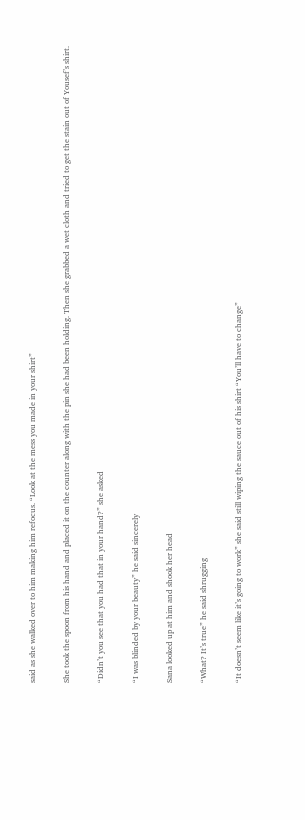said as she walked over to him making him refocus. “Look at the mess you made in your shirt”

She took the spoon from his hand and placed it on the counter along with the pin she had been holding. Then she grabbed a wet cloth and tried to get the stain out of Yousef’s shirt.

“Didn’t you see that you had that in your hand?” she asked

“I was blinded by your beauty” he said sincerely

Sana looked up at him and shook her head

“What? It’s true” he said shrugging

“It doesn’t seem like it’s going to work” she said still wiping the sauce out of his shirt “You’ll have to change”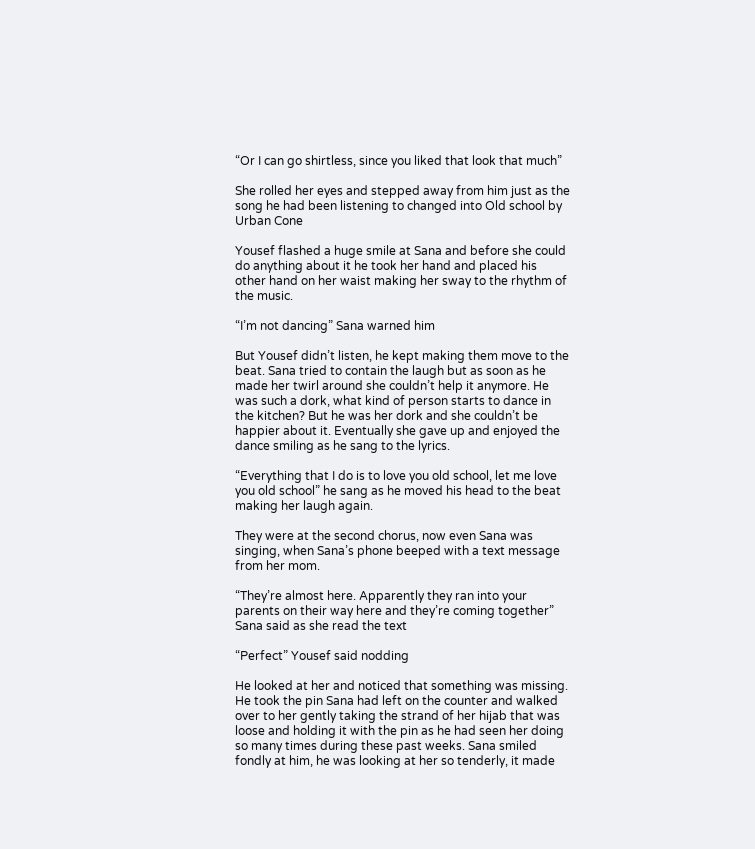“Or I can go shirtless, since you liked that look that much”

She rolled her eyes and stepped away from him just as the song he had been listening to changed into Old school by Urban Cone

Yousef flashed a huge smile at Sana and before she could do anything about it he took her hand and placed his other hand on her waist making her sway to the rhythm of the music.

“I’m not dancing” Sana warned him

But Yousef didn’t listen, he kept making them move to the beat. Sana tried to contain the laugh but as soon as he made her twirl around she couldn’t help it anymore. He was such a dork, what kind of person starts to dance in the kitchen? But he was her dork and she couldn’t be happier about it. Eventually she gave up and enjoyed the dance smiling as he sang to the lyrics.

“Everything that I do is to love you old school, let me love you old school” he sang as he moved his head to the beat making her laugh again.

They were at the second chorus, now even Sana was singing, when Sana’s phone beeped with a text message from her mom.

“They’re almost here. Apparently they ran into your parents on their way here and they’re coming together” Sana said as she read the text

“Perfect” Yousef said nodding

He looked at her and noticed that something was missing. He took the pin Sana had left on the counter and walked over to her gently taking the strand of her hijab that was loose and holding it with the pin as he had seen her doing so many times during these past weeks. Sana smiled fondly at him, he was looking at her so tenderly, it made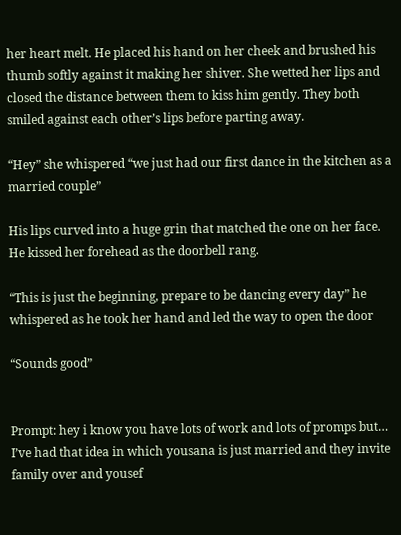her heart melt. He placed his hand on her cheek and brushed his thumb softly against it making her shiver. She wetted her lips and closed the distance between them to kiss him gently. They both smiled against each other’s lips before parting away.

“Hey” she whispered “we just had our first dance in the kitchen as a married couple”

His lips curved into a huge grin that matched the one on her face. He kissed her forehead as the doorbell rang.

“This is just the beginning, prepare to be dancing every day” he whispered as he took her hand and led the way to open the door

“Sounds good”


Prompt: hey i know you have lots of work and lots of promps but… I’ve had that idea in which yousana is just married and they invite family over and yousef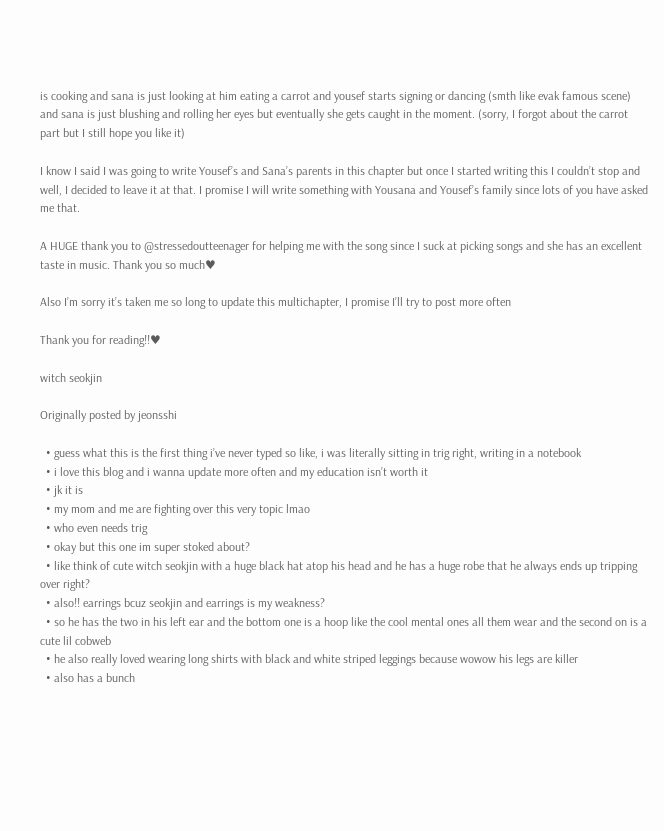is cooking and sana is just looking at him eating a carrot and yousef starts signing or dancing (smth like evak famous scene) and sana is just blushing and rolling her eyes but eventually she gets caught in the moment. (sorry, I forgot about the carrot part but I still hope you like it)

I know I said I was going to write Yousef’s and Sana’s parents in this chapter but once I started writing this I couldn’t stop and well, I decided to leave it at that. I promise I will write something with Yousana and Yousef’s family since lots of you have asked me that.

A HUGE thank you to @stressedoutteenager for helping me with the song since I suck at picking songs and she has an excellent taste in music. Thank you so much♥

Also I’m sorry it’s taken me so long to update this multichapter, I promise I’ll try to post more often

Thank you for reading!!♥

witch seokjin

Originally posted by jeonsshi

  • guess what this is the first thing i’ve never typed so like, i was literally sitting in trig right, writing in a notebook
  • i love this blog and i wanna update more often and my education isn’t worth it
  • jk it is
  • my mom and me are fighting over this very topic lmao
  • who even needs trig
  • okay but this one im super stoked about?
  • like think of cute witch seokjin with a huge black hat atop his head and he has a huge robe that he always ends up tripping over right?
  • also!! earrings bcuz seokjin and earrings is my weakness?
  • so he has the two in his left ear and the bottom one is a hoop like the cool mental ones all them wear and the second on is a cute lil cobweb
  • he also really loved wearing long shirts with black and white striped leggings because wowow his legs are killer
  • also has a bunch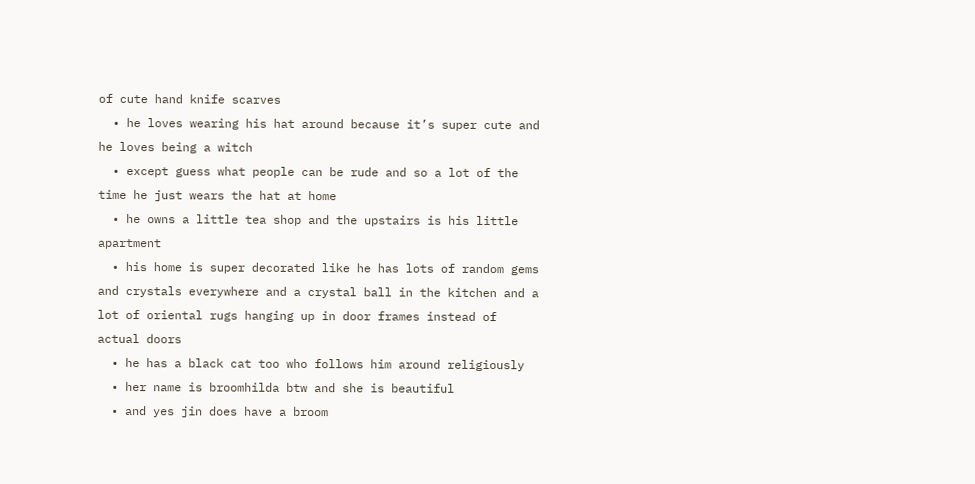of cute hand knife scarves
  • he loves wearing his hat around because it’s super cute and he loves being a witch
  • except guess what people can be rude and so a lot of the time he just wears the hat at home
  • he owns a little tea shop and the upstairs is his little apartment
  • his home is super decorated like he has lots of random gems and crystals everywhere and a crystal ball in the kitchen and a lot of oriental rugs hanging up in door frames instead of actual doors
  • he has a black cat too who follows him around religiously
  • her name is broomhilda btw and she is beautiful
  • and yes jin does have a broom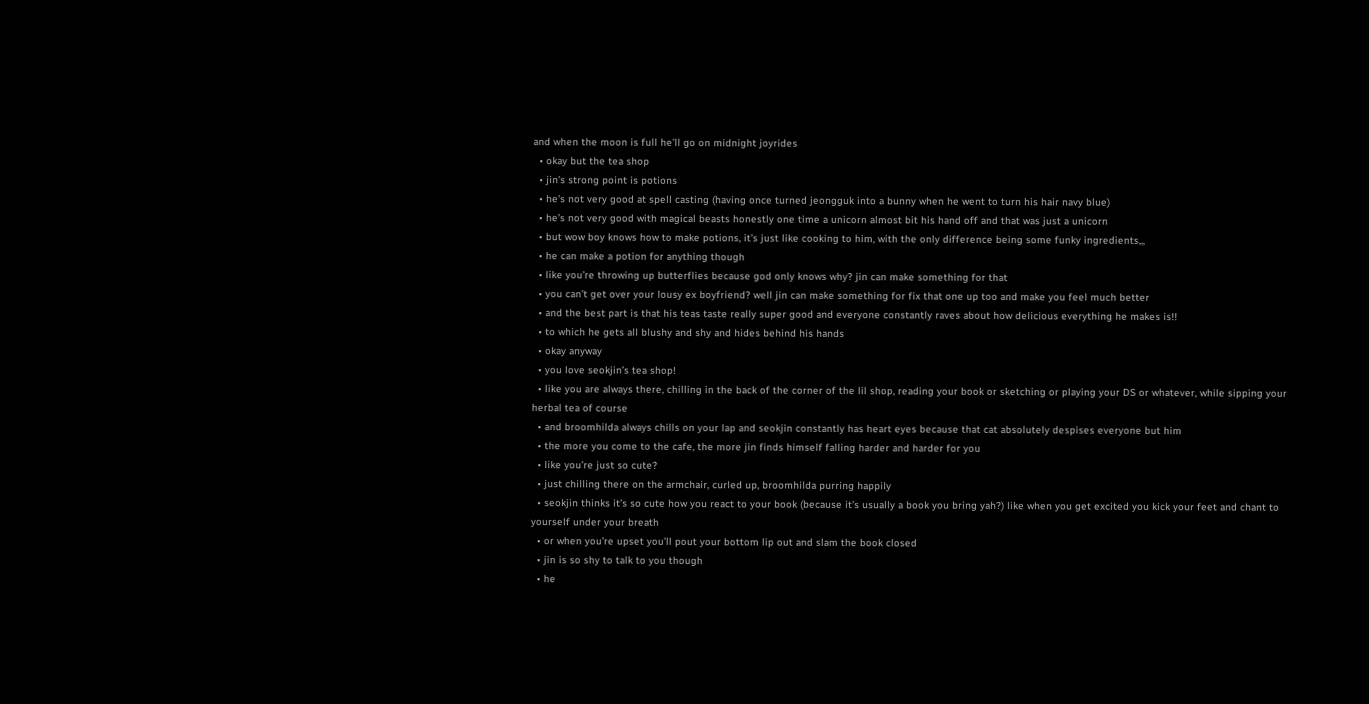and when the moon is full he’ll go on midnight joyrides
  • okay but the tea shop
  • jin’s strong point is potions
  • he’s not very good at spell casting (having once turned jeongguk into a bunny when he went to turn his hair navy blue)
  • he’s not very good with magical beasts honestly one time a unicorn almost bit his hand off and that was just a unicorn
  • but wow boy knows how to make potions, it’s just like cooking to him, with the only difference being some funky ingredients,,,
  • he can make a potion for anything though
  • like you’re throwing up butterflies because god only knows why? jin can make something for that
  • you can’t get over your lousy ex boyfriend? well jin can make something for fix that one up too and make you feel much better
  • and the best part is that his teas taste really super good and everyone constantly raves about how delicious everything he makes is!!
  • to which he gets all blushy and shy and hides behind his hands
  • okay anyway
  • you love seokjin’s tea shop!
  • like you are always there, chilling in the back of the corner of the lil shop, reading your book or sketching or playing your DS or whatever, while sipping your herbal tea of course
  • and broomhilda always chills on your lap and seokjin constantly has heart eyes because that cat absolutely despises everyone but him
  • the more you come to the cafe, the more jin finds himself falling harder and harder for you
  • like you’re just so cute?
  • just chilling there on the armchair, curled up, broomhilda purring happily
  • seokjin thinks it’s so cute how you react to your book (because it’s usually a book you bring yah?) like when you get excited you kick your feet and chant to yourself under your breath
  • or when you’re upset you’ll pout your bottom lip out and slam the book closed
  • jin is so shy to talk to you though
  • he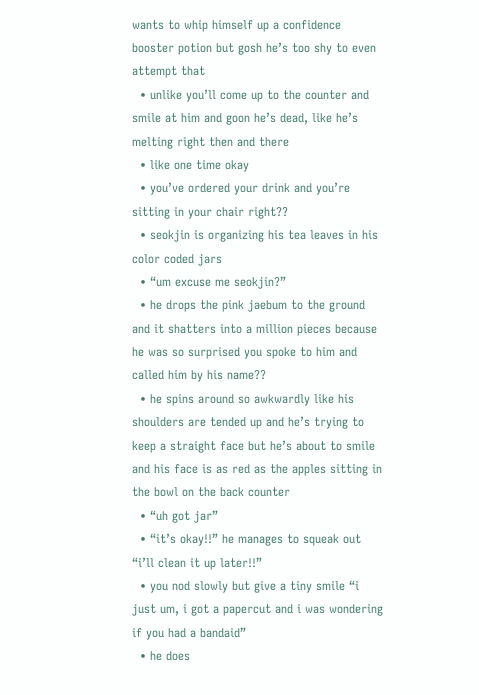wants to whip himself up a confidence booster potion but gosh he’s too shy to even attempt that
  • unlike you’ll come up to the counter and smile at him and goon he’s dead, like he’s melting right then and there
  • like one time okay
  • you’ve ordered your drink and you’re sitting in your chair right??
  • seokjin is organizing his tea leaves in his color coded jars
  • “um excuse me seokjin?”
  • he drops the pink jaebum to the ground and it shatters into a million pieces because he was so surprised you spoke to him and called him by his name??
  • he spins around so awkwardly like his shoulders are tended up and he’s trying to keep a straight face but he’s about to smile and his face is as red as the apples sitting in the bowl on the back counter
  • “uh got jar”
  • “it’s okay!!” he manages to squeak out “i’ll clean it up later!!”
  • you nod slowly but give a tiny smile “i just um, i got a papercut and i was wondering if you had a bandaid”
  • he does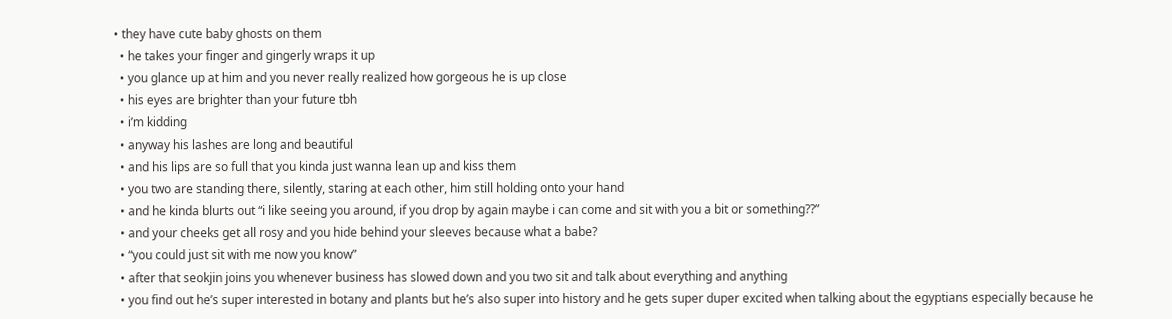• they have cute baby ghosts on them
  • he takes your finger and gingerly wraps it up
  • you glance up at him and you never really realized how gorgeous he is up close
  • his eyes are brighter than your future tbh
  • i’m kidding
  • anyway his lashes are long and beautiful
  • and his lips are so full that you kinda just wanna lean up and kiss them
  • you two are standing there, silently, staring at each other, him still holding onto your hand
  • and he kinda blurts out “i like seeing you around, if you drop by again maybe i can come and sit with you a bit or something??”
  • and your cheeks get all rosy and you hide behind your sleeves because what a babe?
  • “you could just sit with me now you know”
  • after that seokjin joins you whenever business has slowed down and you two sit and talk about everything and anything
  • you find out he’s super interested in botany and plants but he’s also super into history and he gets super duper excited when talking about the egyptians especially because he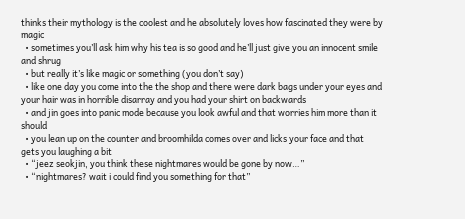thinks their mythology is the coolest and he absolutely loves how fascinated they were by magic
  • sometimes you’ll ask him why his tea is so good and he’ll just give you an innocent smile and shrug
  • but really it’s like magic or something (you don’t say)
  • like one day you come into the the shop and there were dark bags under your eyes and your hair was in horrible disarray and you had your shirt on backwards
  • and jin goes into panic mode because you look awful and that worries him more than it should
  • you lean up on the counter and broomhilda comes over and licks your face and that gets you laughing a bit
  • “jeez seokjin, you think these nightmares would be gone by now…”
  • “nightmares? wait i could find you something for that”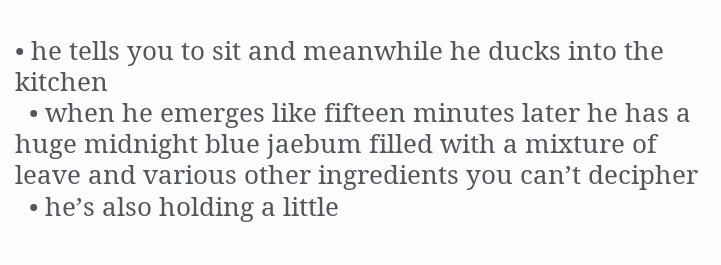• he tells you to sit and meanwhile he ducks into the kitchen
  • when he emerges like fifteen minutes later he has a huge midnight blue jaebum filled with a mixture of leave and various other ingredients you can’t decipher
  • he’s also holding a little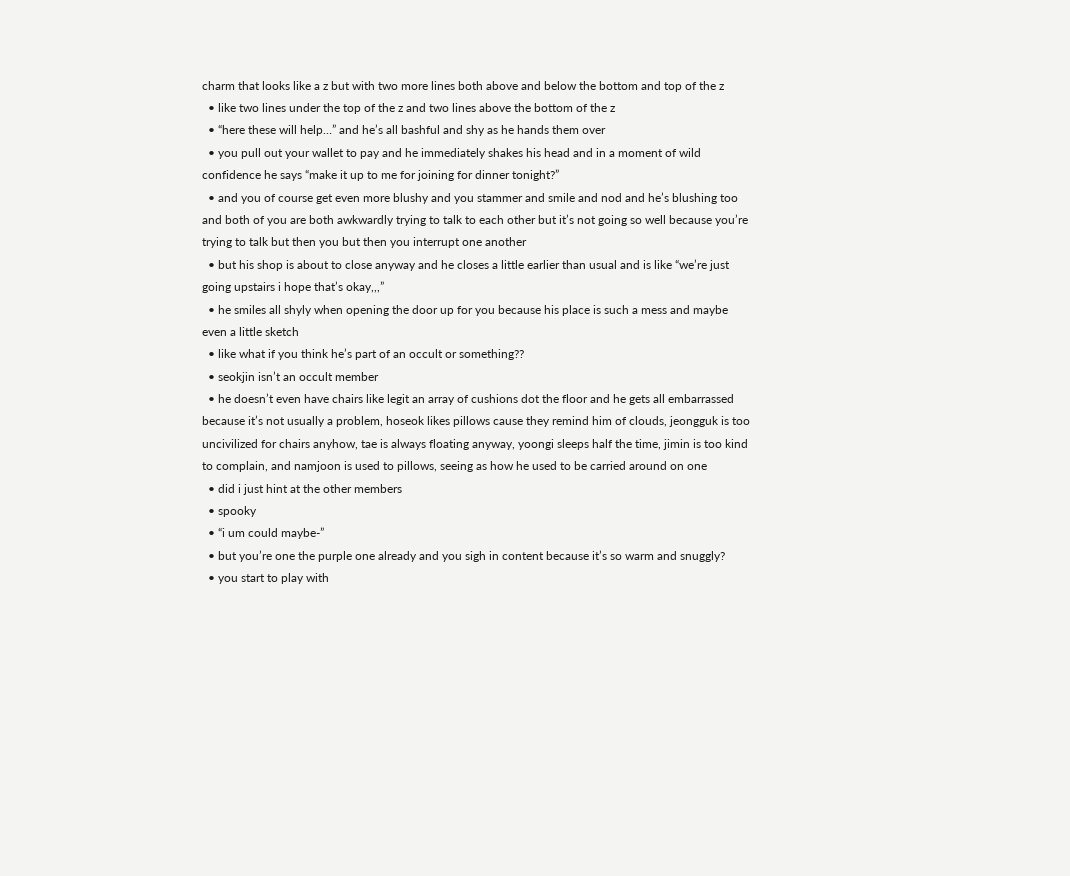charm that looks like a z but with two more lines both above and below the bottom and top of the z
  • like two lines under the top of the z and two lines above the bottom of the z
  • “here these will help…” and he’s all bashful and shy as he hands them over
  • you pull out your wallet to pay and he immediately shakes his head and in a moment of wild confidence he says “make it up to me for joining for dinner tonight?”
  • and you of course get even more blushy and you stammer and smile and nod and he’s blushing too and both of you are both awkwardly trying to talk to each other but it’s not going so well because you’re trying to talk but then you but then you interrupt one another
  • but his shop is about to close anyway and he closes a little earlier than usual and is like “we’re just going upstairs i hope that’s okay,,,”
  • he smiles all shyly when opening the door up for you because his place is such a mess and maybe even a little sketch
  • like what if you think he’s part of an occult or something??
  • seokjin isn’t an occult member
  • he doesn’t even have chairs like legit an array of cushions dot the floor and he gets all embarrassed because it’s not usually a problem, hoseok likes pillows cause they remind him of clouds, jeongguk is too uncivilized for chairs anyhow, tae is always floating anyway, yoongi sleeps half the time, jimin is too kind to complain, and namjoon is used to pillows, seeing as how he used to be carried around on one
  • did i just hint at the other members
  • spooky
  • “i um could maybe-”
  • but you’re one the purple one already and you sigh in content because it’s so warm and snuggly?
  • you start to play with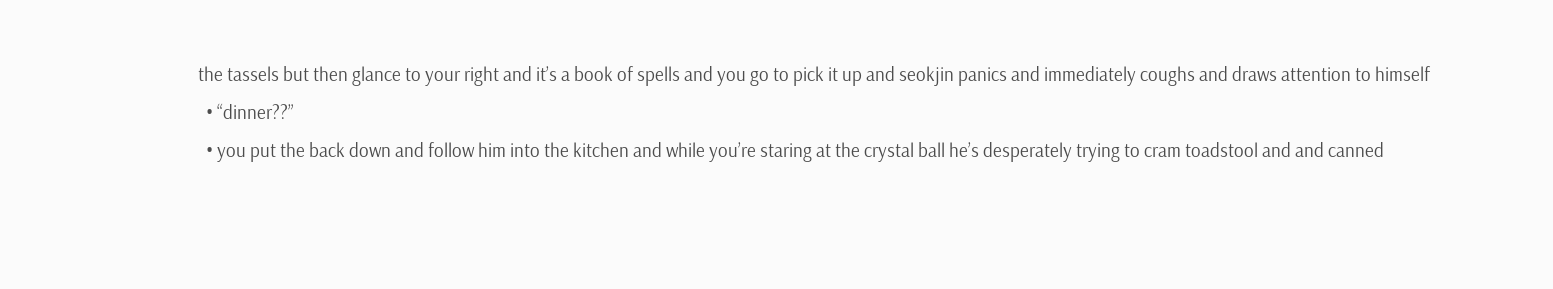the tassels but then glance to your right and it’s a book of spells and you go to pick it up and seokjin panics and immediately coughs and draws attention to himself
  • “dinner??”
  • you put the back down and follow him into the kitchen and while you’re staring at the crystal ball he’s desperately trying to cram toadstool and and canned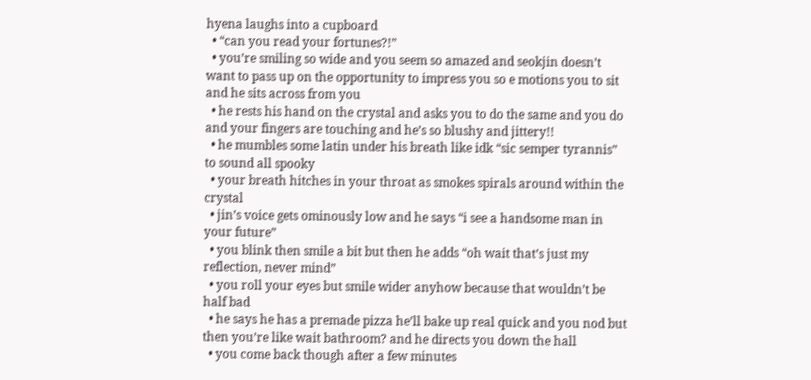hyena laughs into a cupboard
  • “can you read your fortunes?!”
  • you’re smiling so wide and you seem so amazed and seokjin doesn’t want to pass up on the opportunity to impress you so e motions you to sit and he sits across from you
  • he rests his hand on the crystal and asks you to do the same and you do and your fingers are touching and he’s so blushy and jittery!!
  • he mumbles some latin under his breath like idk “sic semper tyrannis” to sound all spooky
  • your breath hitches in your throat as smokes spirals around within the crystal
  • jin’s voice gets ominously low and he says “i see a handsome man in your future”
  • you blink then smile a bit but then he adds “oh wait that’s just my reflection, never mind”
  • you roll your eyes but smile wider anyhow because that wouldn’t be half bad
  • he says he has a premade pizza he’ll bake up real quick and you nod but then you’re like wait bathroom? and he directs you down the hall
  • you come back though after a few minutes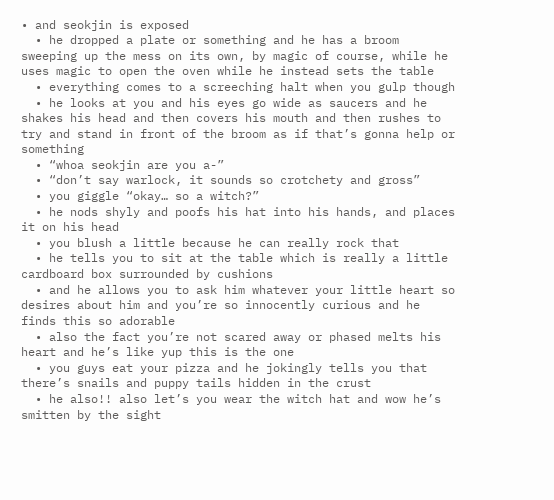• and seokjin is exposed
  • he dropped a plate or something and he has a broom sweeping up the mess on its own, by magic of course, while he uses magic to open the oven while he instead sets the table
  • everything comes to a screeching halt when you gulp though
  • he looks at you and his eyes go wide as saucers and he shakes his head and then covers his mouth and then rushes to try and stand in front of the broom as if that’s gonna help or something
  • “whoa seokjin are you a-”
  • “don’t say warlock, it sounds so crotchety and gross”
  • you giggle “okay… so a witch?”
  • he nods shyly and poofs his hat into his hands, and places it on his head
  • you blush a little because he can really rock that
  • he tells you to sit at the table which is really a little cardboard box surrounded by cushions
  • and he allows you to ask him whatever your little heart so desires about him and you’re so innocently curious and he finds this so adorable
  • also the fact you’re not scared away or phased melts his heart and he’s like yup this is the one
  • you guys eat your pizza and he jokingly tells you that there’s snails and puppy tails hidden in the crust
  • he also!! also let’s you wear the witch hat and wow he’s smitten by the sight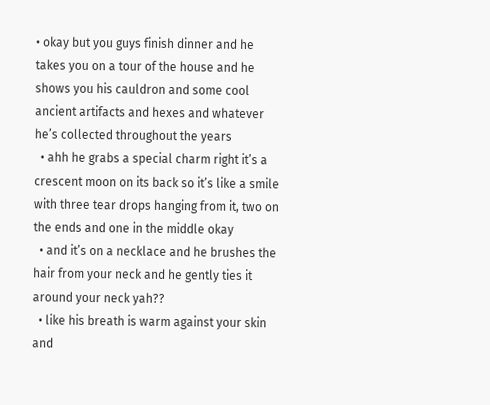• okay but you guys finish dinner and he takes you on a tour of the house and he shows you his cauldron and some cool ancient artifacts and hexes and whatever he’s collected throughout the years
  • ahh he grabs a special charm right it’s a crescent moon on its back so it’s like a smile with three tear drops hanging from it, two on the ends and one in the middle okay
  • and it’s on a necklace and he brushes the hair from your neck and he gently ties it around your neck yah??
  • like his breath is warm against your skin and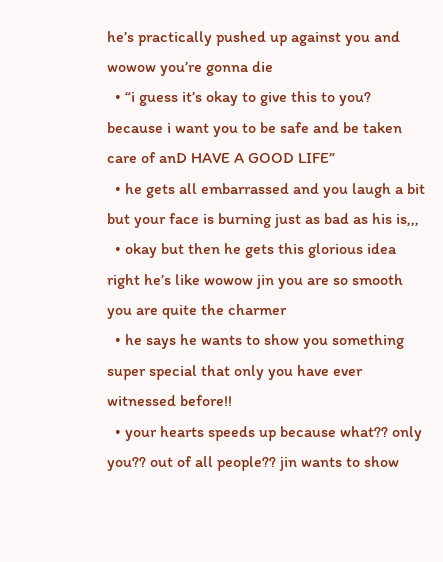he’s practically pushed up against you and wowow you’re gonna die
  • “i guess it’s okay to give this to you? because i want you to be safe and be taken care of anD HAVE A GOOD LIFE”
  • he gets all embarrassed and you laugh a bit but your face is burning just as bad as his is,,,
  • okay but then he gets this glorious idea right he’s like wowow jin you are so smooth you are quite the charmer
  • he says he wants to show you something super special that only you have ever witnessed before!!
  • your hearts speeds up because what?? only you?? out of all people?? jin wants to show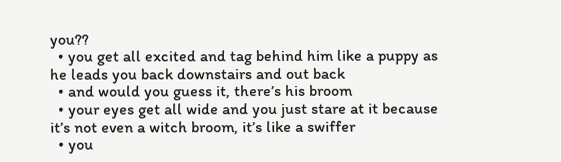you??
  • you get all excited and tag behind him like a puppy as he leads you back downstairs and out back
  • and would you guess it, there’s his broom
  • your eyes get all wide and you just stare at it because it’s not even a witch broom, it’s like a swiffer
  • you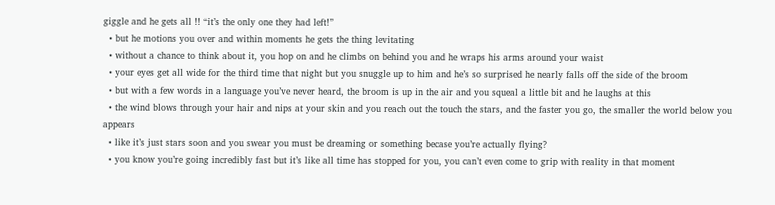giggle and he gets all !! “it’s the only one they had left!”
  • but he motions you over and within moments he gets the thing levitating
  • without a chance to think about it, you hop on and he climbs on behind you and he wraps his arms around your waist
  • your eyes get all wide for the third time that night but you snuggle up to him and he’s so surprised he nearly falls off the side of the broom
  • but with a few words in a language you’ve never heard, the broom is up in the air and you squeal a little bit and he laughs at this
  • the wind blows through your hair and nips at your skin and you reach out the touch the stars, and the faster you go, the smaller the world below you appears
  • like it’s just stars soon and you swear you must be dreaming or something becase you’re actually flying?
  • you know you’re going incredibly fast but it’s like all time has stopped for you, you can’t even come to grip with reality in that moment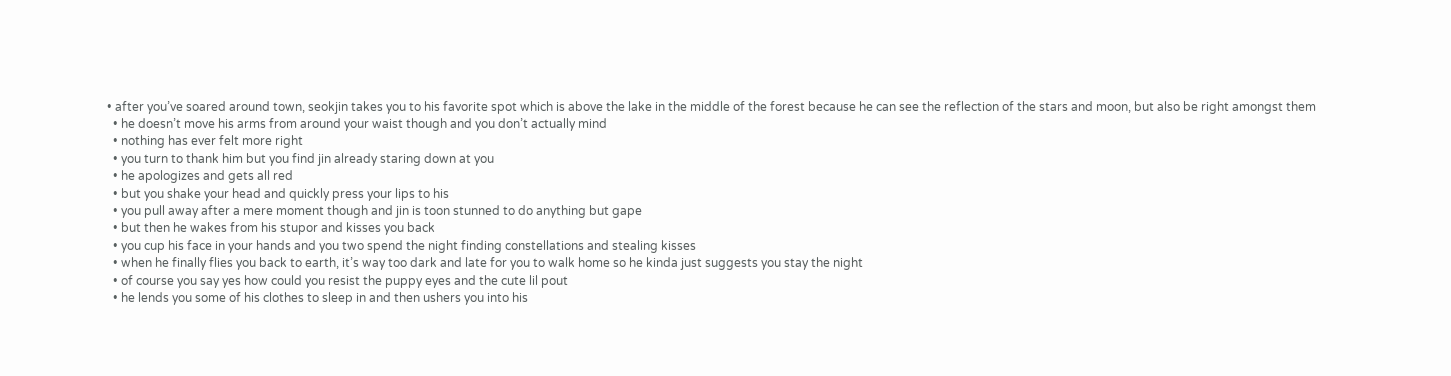• after you’ve soared around town, seokjin takes you to his favorite spot which is above the lake in the middle of the forest because he can see the reflection of the stars and moon, but also be right amongst them
  • he doesn’t move his arms from around your waist though and you don’t actually mind
  • nothing has ever felt more right
  • you turn to thank him but you find jin already staring down at you
  • he apologizes and gets all red
  • but you shake your head and quickly press your lips to his
  • you pull away after a mere moment though and jin is toon stunned to do anything but gape
  • but then he wakes from his stupor and kisses you back
  • you cup his face in your hands and you two spend the night finding constellations and stealing kisses
  • when he finally flies you back to earth, it’s way too dark and late for you to walk home so he kinda just suggests you stay the night
  • of course you say yes how could you resist the puppy eyes and the cute lil pout
  • he lends you some of his clothes to sleep in and then ushers you into his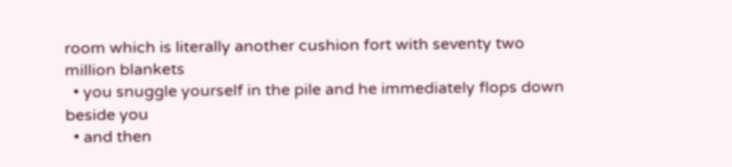room which is literally another cushion fort with seventy two million blankets
  • you snuggle yourself in the pile and he immediately flops down beside you
  • and then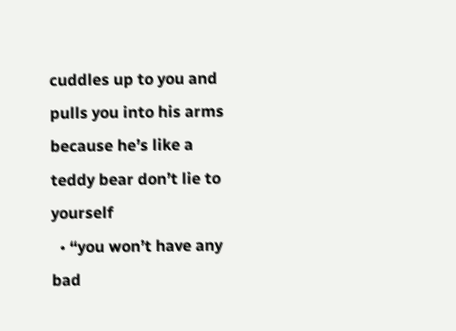cuddles up to you and pulls you into his arms because he’s like a teddy bear don’t lie to yourself
  • “you won’t have any bad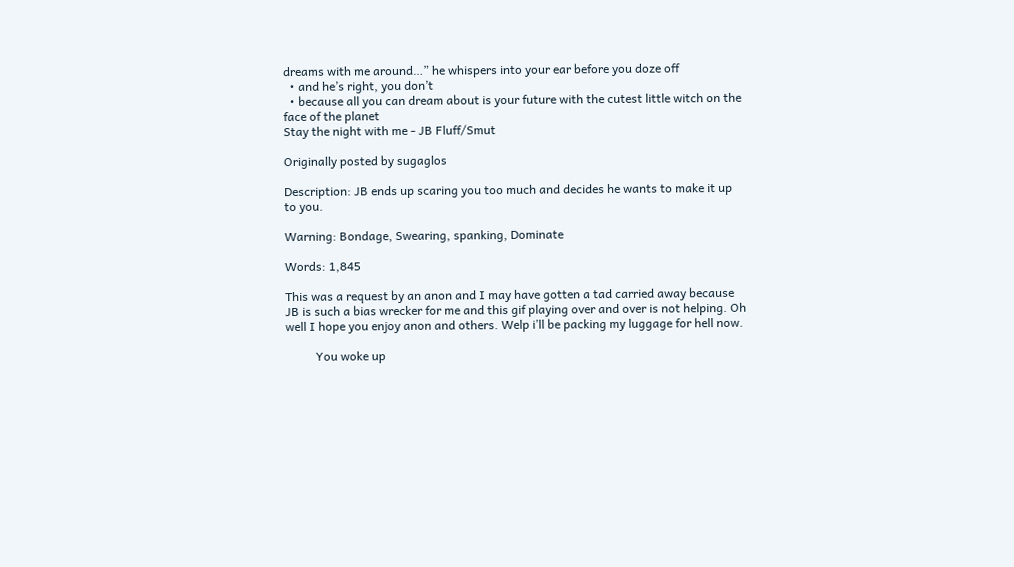dreams with me around…” he whispers into your ear before you doze off
  • and he’s right, you don’t
  • because all you can dream about is your future with the cutest little witch on the face of the planet
Stay the night with me - JB Fluff/Smut

Originally posted by sugaglos

Description: JB ends up scaring you too much and decides he wants to make it up to you.

Warning: Bondage, Swearing, spanking, Dominate

Words: 1,845

This was a request by an anon and I may have gotten a tad carried away because JB is such a bias wrecker for me and this gif playing over and over is not helping. Oh well I hope you enjoy anon and others. Welp i’ll be packing my luggage for hell now.

          You woke up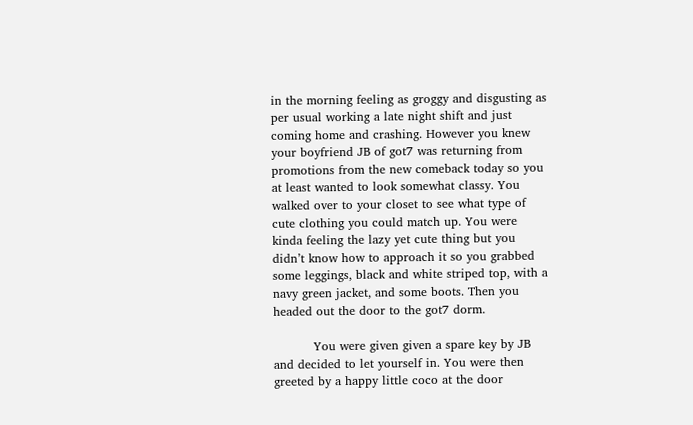in the morning feeling as groggy and disgusting as per usual working a late night shift and just coming home and crashing. However you knew your boyfriend JB of got7 was returning from promotions from the new comeback today so you at least wanted to look somewhat classy. You walked over to your closet to see what type of cute clothing you could match up. You were kinda feeling the lazy yet cute thing but you didn’t know how to approach it so you grabbed some leggings, black and white striped top, with a navy green jacket, and some boots. Then you headed out the door to the got7 dorm.

          You were given given a spare key by JB and decided to let yourself in. You were then greeted by a happy little coco at the door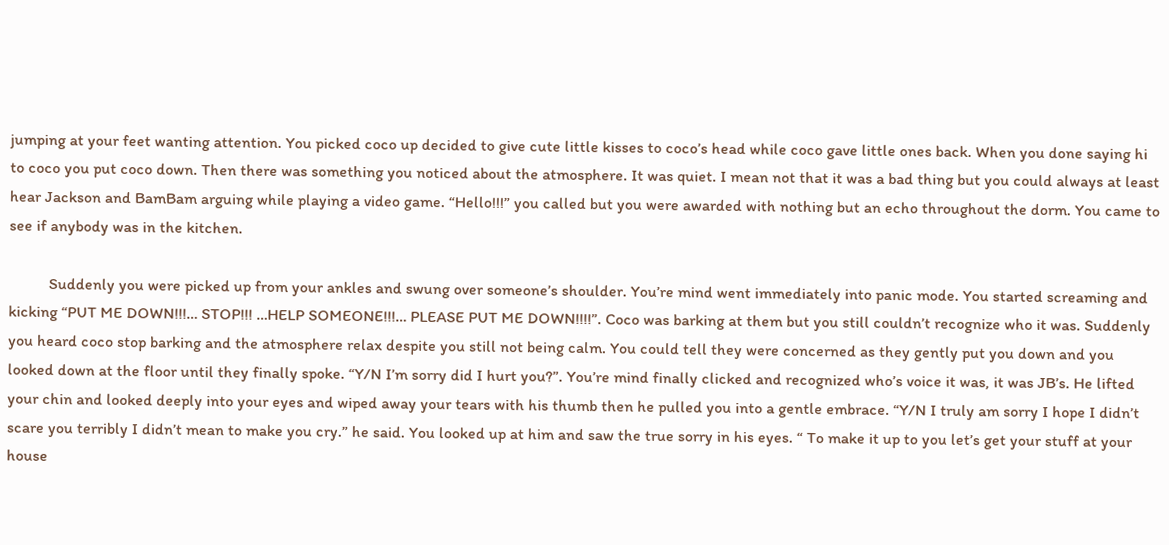jumping at your feet wanting attention. You picked coco up decided to give cute little kisses to coco’s head while coco gave little ones back. When you done saying hi to coco you put coco down. Then there was something you noticed about the atmosphere. It was quiet. I mean not that it was a bad thing but you could always at least hear Jackson and BamBam arguing while playing a video game. “Hello!!!” you called but you were awarded with nothing but an echo throughout the dorm. You came to see if anybody was in the kitchen.

          Suddenly you were picked up from your ankles and swung over someone’s shoulder. You’re mind went immediately into panic mode. You started screaming and kicking “PUT ME DOWN!!!… STOP!!! …HELP SOMEONE!!!… PLEASE PUT ME DOWN!!!!”. Coco was barking at them but you still couldn’t recognize who it was. Suddenly you heard coco stop barking and the atmosphere relax despite you still not being calm. You could tell they were concerned as they gently put you down and you looked down at the floor until they finally spoke. “Y/N I’m sorry did I hurt you?”. You’re mind finally clicked and recognized who’s voice it was, it was JB’s. He lifted your chin and looked deeply into your eyes and wiped away your tears with his thumb then he pulled you into a gentle embrace. “Y/N I truly am sorry I hope I didn’t scare you terribly I didn’t mean to make you cry.” he said. You looked up at him and saw the true sorry in his eyes. “ To make it up to you let’s get your stuff at your house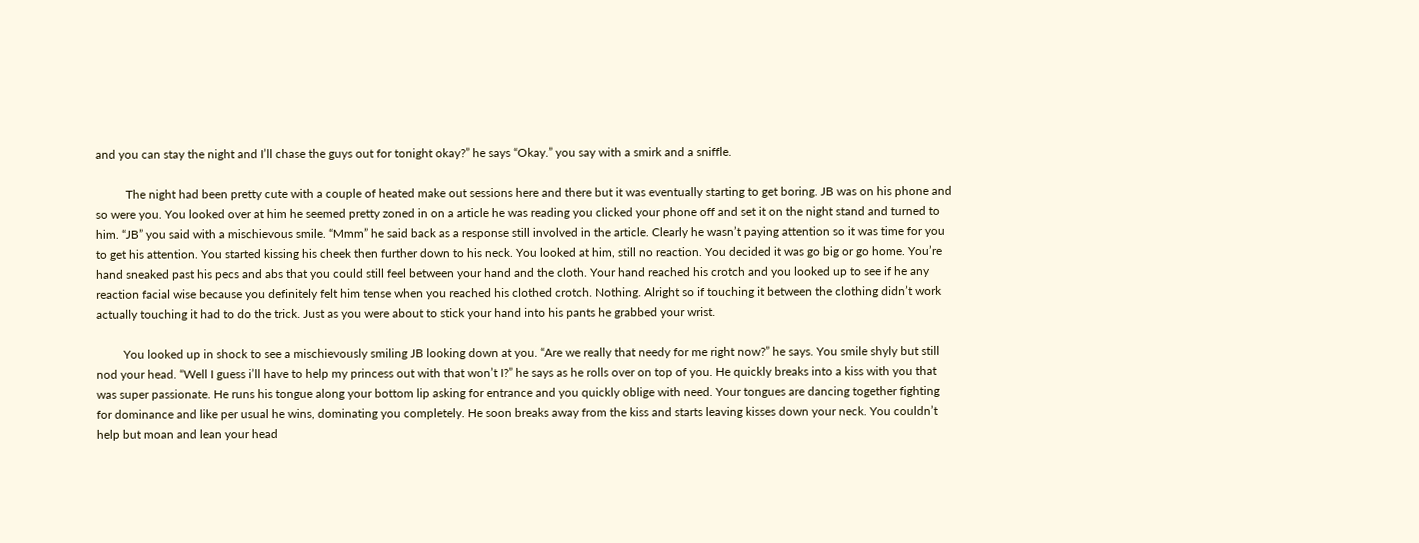and you can stay the night and I’ll chase the guys out for tonight okay?” he says “Okay.” you say with a smirk and a sniffle.

          The night had been pretty cute with a couple of heated make out sessions here and there but it was eventually starting to get boring. JB was on his phone and so were you. You looked over at him he seemed pretty zoned in on a article he was reading you clicked your phone off and set it on the night stand and turned to him. “JB” you said with a mischievous smile. “Mmm” he said back as a response still involved in the article. Clearly he wasn’t paying attention so it was time for you to get his attention. You started kissing his cheek then further down to his neck. You looked at him, still no reaction. You decided it was go big or go home. You’re hand sneaked past his pecs and abs that you could still feel between your hand and the cloth. Your hand reached his crotch and you looked up to see if he any reaction facial wise because you definitely felt him tense when you reached his clothed crotch. Nothing. Alright so if touching it between the clothing didn’t work actually touching it had to do the trick. Just as you were about to stick your hand into his pants he grabbed your wrist.

         You looked up in shock to see a mischievously smiling JB looking down at you. “Are we really that needy for me right now?” he says. You smile shyly but still nod your head. “Well I guess i’ll have to help my princess out with that won’t I?” he says as he rolls over on top of you. He quickly breaks into a kiss with you that was super passionate. He runs his tongue along your bottom lip asking for entrance and you quickly oblige with need. Your tongues are dancing together fighting for dominance and like per usual he wins, dominating you completely. He soon breaks away from the kiss and starts leaving kisses down your neck. You couldn’t help but moan and lean your head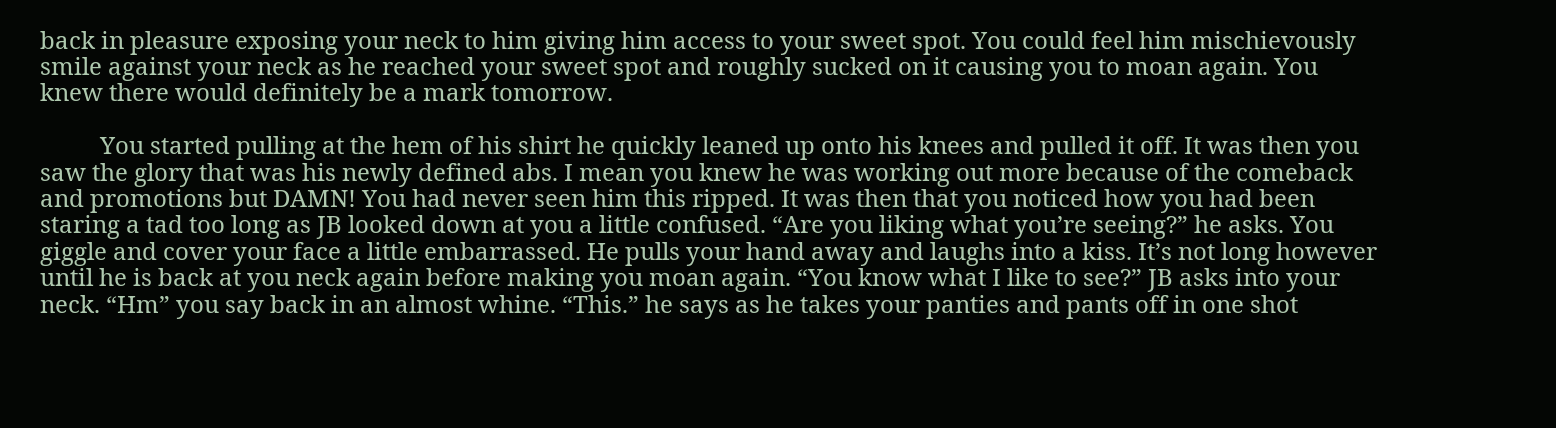back in pleasure exposing your neck to him giving him access to your sweet spot. You could feel him mischievously smile against your neck as he reached your sweet spot and roughly sucked on it causing you to moan again. You knew there would definitely be a mark tomorrow.

          You started pulling at the hem of his shirt he quickly leaned up onto his knees and pulled it off. It was then you saw the glory that was his newly defined abs. I mean you knew he was working out more because of the comeback and promotions but DAMN! You had never seen him this ripped. It was then that you noticed how you had been staring a tad too long as JB looked down at you a little confused. “Are you liking what you’re seeing?” he asks. You giggle and cover your face a little embarrassed. He pulls your hand away and laughs into a kiss. It’s not long however until he is back at you neck again before making you moan again. “You know what I like to see?” JB asks into your neck. “Hm” you say back in an almost whine. “This.” he says as he takes your panties and pants off in one shot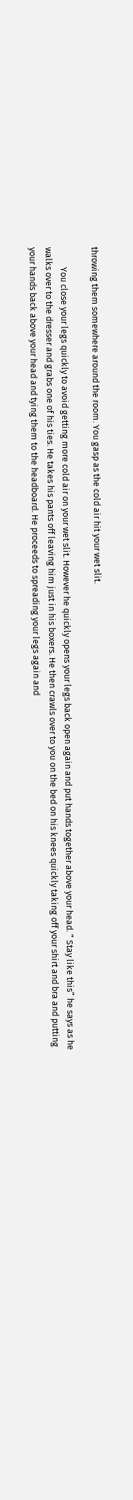throwing them somewhere around the room. You gasp as the cold air hit your wet slit.

          You close your legs quickly to avoid getting more cold air on your wet slit. However he quickly opens your legs back open again and put hands together above your head. “ Stay like this” he says as he walks over to the dresser and grabs one of his ties. He takes his pants off leaving him just in his boxers. He then crawls over to you on the bed on his knees quickly taking off your shirt and bra and putting your hands back above your head and tying them to the headboard. He proceeds to spreading your legs again and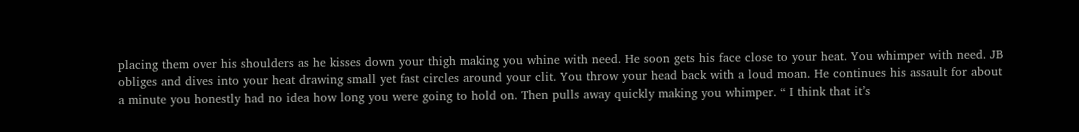placing them over his shoulders as he kisses down your thigh making you whine with need. He soon gets his face close to your heat. You whimper with need. JB obliges and dives into your heat drawing small yet fast circles around your clit. You throw your head back with a loud moan. He continues his assault for about a minute you honestly had no idea how long you were going to hold on. Then pulls away quickly making you whimper. “ I think that it’s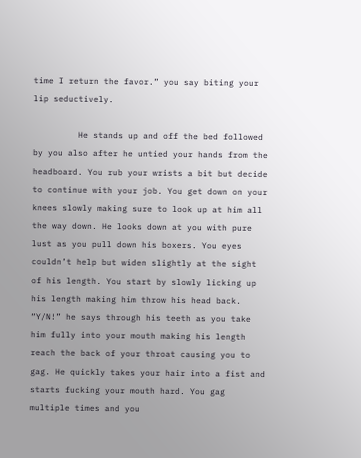time I return the favor.” you say biting your lip seductively.

         He stands up and off the bed followed by you also after he untied your hands from the headboard. You rub your wrists a bit but decide to continue with your job. You get down on your knees slowly making sure to look up at him all the way down. He looks down at you with pure lust as you pull down his boxers. You eyes couldn’t help but widen slightly at the sight of his length. You start by slowly licking up his length making him throw his head back. “Y/N!” he says through his teeth as you take him fully into your mouth making his length reach the back of your throat causing you to gag. He quickly takes your hair into a fist and starts fucking your mouth hard. You gag multiple times and you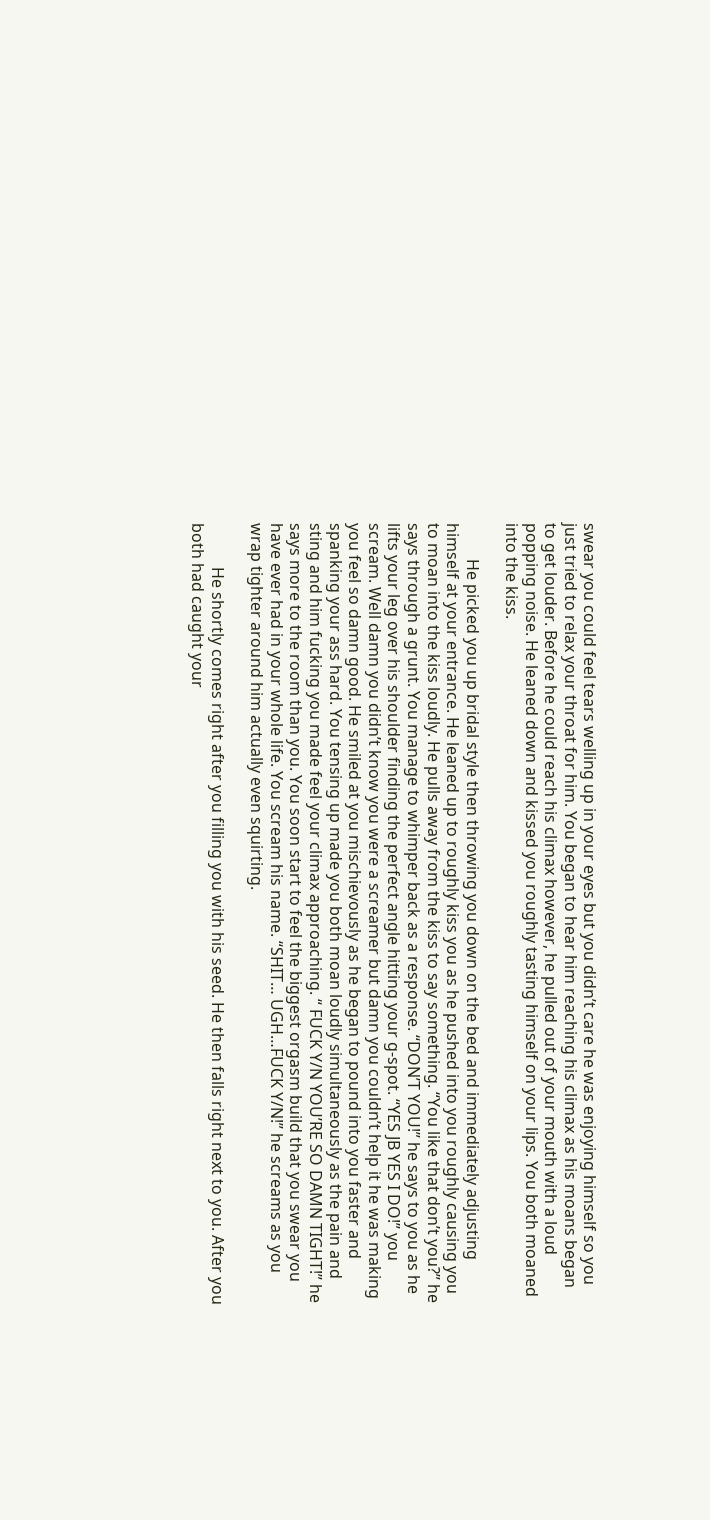swear you could feel tears welling up in your eyes but you didn’t care he was enjoying himself so you just tried to relax your throat for him. You began to hear him reaching his climax as his moans began to get louder. Before he could reach his climax however, he pulled out of your mouth with a loud popping noise. He leaned down and kissed you roughly tasting himself on your lips. You both moaned into the kiss.

         He picked you up bridal style then throwing you down on the bed and immediately adjusting himself at your entrance. He leaned up to roughly kiss you as he pushed into you roughly causing you to moan into the kiss loudly. He pulls away from the kiss to say something. “You like that don’t you?” he says through a grunt. You manage to whimper back as a response. “DON’T YOU!” he says to you as he lifts your leg over his shoulder finding the perfect angle hitting your g-spot. “YES JB YES I DO!” you scream. Well damn you didn’t know you were a screamer but damn you couldn’t help it he was making you feel so damn good. He smiled at you mischievously as he began to pound into you faster and spanking your ass hard. You tensing up made you both moan loudly simultaneously as the pain and sting and him fucking you made feel your climax approaching. “ FUCK Y/N YOU’RE SO DAMN TIGHT!” he says more to the room than you. You soon start to feel the biggest orgasm build that you swear you have ever had in your whole life. You scream his name. “SHIT… UGH…FUCK Y/N!” he screams as you wrap tighter around him actually even squirting.

           He shortly comes right after you filling you with his seed. He then falls right next to you. After you both had caught your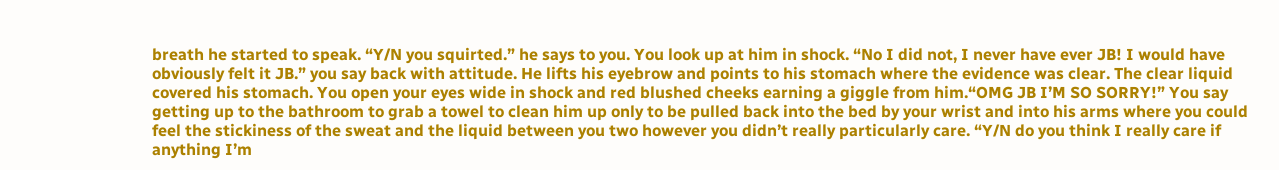breath he started to speak. “Y/N you squirted.” he says to you. You look up at him in shock. “No I did not, I never have ever JB! I would have obviously felt it JB.” you say back with attitude. He lifts his eyebrow and points to his stomach where the evidence was clear. The clear liquid covered his stomach. You open your eyes wide in shock and red blushed cheeks earning a giggle from him.“OMG JB I’M SO SORRY!” You say getting up to the bathroom to grab a towel to clean him up only to be pulled back into the bed by your wrist and into his arms where you could feel the stickiness of the sweat and the liquid between you two however you didn’t really particularly care. “Y/N do you think I really care if anything I’m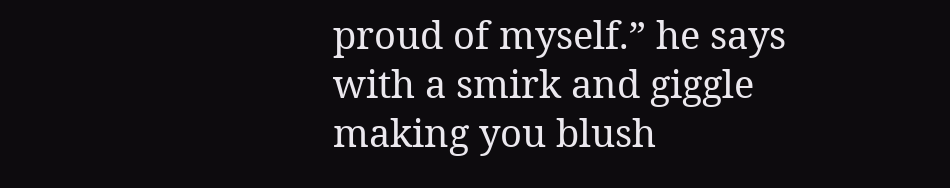proud of myself.” he says with a smirk and giggle making you blush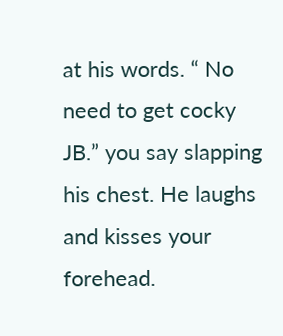at his words. “ No need to get cocky JB.” you say slapping his chest. He laughs and kisses your forehead.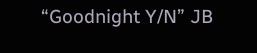“Goodnight Y/N” JB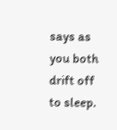says as you both drift off to sleep.